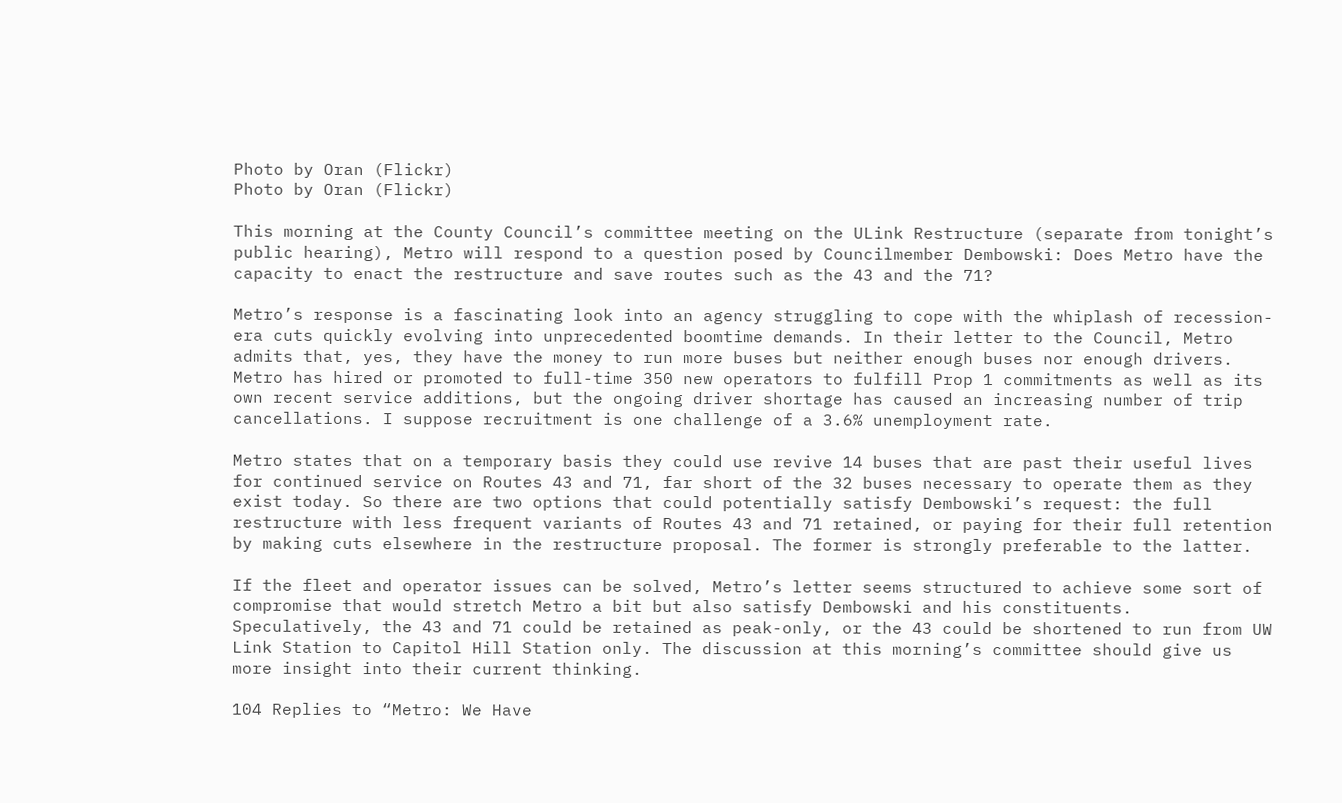Photo by Oran (Flickr)
Photo by Oran (Flickr)

This morning at the County Council’s committee meeting on the ULink Restructure (separate from tonight’s public hearing), Metro will respond to a question posed by Councilmember Dembowski: Does Metro have the capacity to enact the restructure and save routes such as the 43 and the 71?

Metro’s response is a fascinating look into an agency struggling to cope with the whiplash of recession-era cuts quickly evolving into unprecedented boomtime demands. In their letter to the Council, Metro admits that, yes, they have the money to run more buses but neither enough buses nor enough drivers. Metro has hired or promoted to full-time 350 new operators to fulfill Prop 1 commitments as well as its own recent service additions, but the ongoing driver shortage has caused an increasing number of trip cancellations. I suppose recruitment is one challenge of a 3.6% unemployment rate.

Metro states that on a temporary basis they could use revive 14 buses that are past their useful lives for continued service on Routes 43 and 71, far short of the 32 buses necessary to operate them as they exist today. So there are two options that could potentially satisfy Dembowski’s request: the full restructure with less frequent variants of Routes 43 and 71 retained, or paying for their full retention by making cuts elsewhere in the restructure proposal. The former is strongly preferable to the latter.

If the fleet and operator issues can be solved, Metro’s letter seems structured to achieve some sort of compromise that would stretch Metro a bit but also satisfy Dembowski and his constituents. Speculatively, the 43 and 71 could be retained as peak-only, or the 43 could be shortened to run from UW Link Station to Capitol Hill Station only. The discussion at this morning’s committee should give us more insight into their current thinking.

104 Replies to “Metro: We Have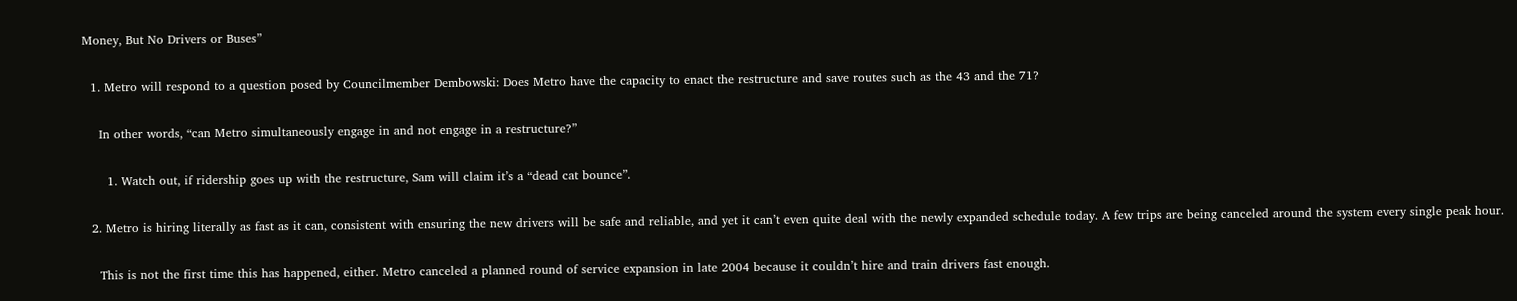Money, But No Drivers or Buses”

  1. Metro will respond to a question posed by Councilmember Dembowski: Does Metro have the capacity to enact the restructure and save routes such as the 43 and the 71?

    In other words, “can Metro simultaneously engage in and not engage in a restructure?”

      1. Watch out, if ridership goes up with the restructure, Sam will claim it’s a “dead cat bounce”.

  2. Metro is hiring literally as fast as it can, consistent with ensuring the new drivers will be safe and reliable, and yet it can’t even quite deal with the newly expanded schedule today. A few trips are being canceled around the system every single peak hour.

    This is not the first time this has happened, either. Metro canceled a planned round of service expansion in late 2004 because it couldn’t hire and train drivers fast enough.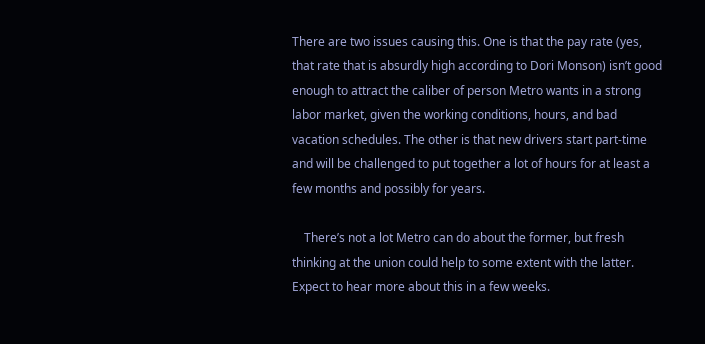There are two issues causing this. One is that the pay rate (yes, that rate that is absurdly high according to Dori Monson) isn’t good enough to attract the caliber of person Metro wants in a strong labor market, given the working conditions, hours, and bad vacation schedules. The other is that new drivers start part-time and will be challenged to put together a lot of hours for at least a few months and possibly for years.

    There’s not a lot Metro can do about the former, but fresh thinking at the union could help to some extent with the latter. Expect to hear more about this in a few weeks.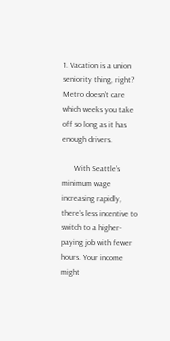1. Vacation is a union seniority thing, right? Metro doesn’t care which weeks you take off so long as it has enough drivers.

      With Seattle’s minimum wage increasing rapidly, there’s less incentive to switch to a higher-paying job with fewer hours. Your income might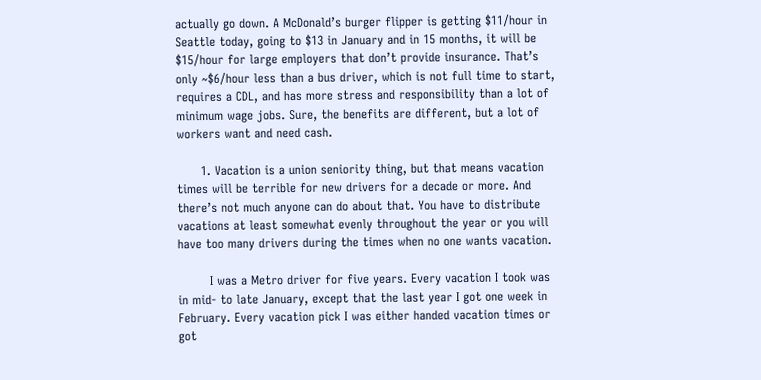actually go down. A McDonald’s burger flipper is getting $11/hour in Seattle today, going to $13 in January and in 15 months, it will be $15/hour for large employers that don’t provide insurance. That’s only ~$6/hour less than a bus driver, which is not full time to start, requires a CDL, and has more stress and responsibility than a lot of minimum wage jobs. Sure, the benefits are different, but a lot of workers want and need cash.

      1. Vacation is a union seniority thing, but that means vacation times will be terrible for new drivers for a decade or more. And there’s not much anyone can do about that. You have to distribute vacations at least somewhat evenly throughout the year or you will have too many drivers during the times when no one wants vacation.

        I was a Metro driver for five years. Every vacation I took was in mid- to late January, except that the last year I got one week in February. Every vacation pick I was either handed vacation times or got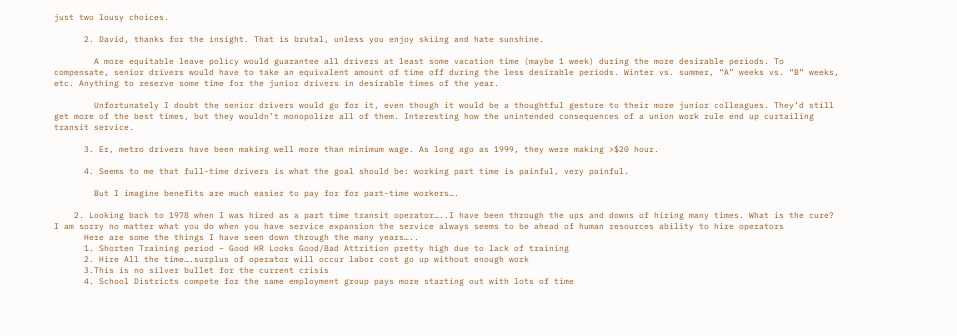just two lousy choices.

      2. David, thanks for the insight. That is brutal, unless you enjoy skiing and hate sunshine.

        A more equitable leave policy would guarantee all drivers at least some vacation time (maybe 1 week) during the more desirable periods. To compensate, senior drivers would have to take an equivalent amount of time off during the less desirable periods. Winter vs. summer, “A” weeks vs. “B” weeks, etc. Anything to reserve some time for the junior drivers in desirable times of the year.

        Unfortunately I doubt the senior drivers would go for it, even though it would be a thoughtful gesture to their more junior colleagues. They’d still get more of the best times, but they wouldn’t monopolize all of them. Interesting how the unintended consequences of a union work rule end up curtailing transit service.

      3. Er, metro drivers have been making well more than minimum wage. As long ago as 1999, they were making >$20 hour.

      4. Seems to me that full-time drivers is what the goal should be: working part time is painful, very painful.

        But I imagine benefits are much easier to pay for for part-time workers….

    2. Looking back to 1978 when I was hired as a part time transit operator…..I have been through the ups and downs of hiring many times. What is the cure? I am sorry no matter what you do when you have service expansion the service always seems to be ahead of human resources ability to hire operators
      Here are some the things I have seen down through the many years…..
      1. Shorten Training period – Good HR Looks Good/Bad Attrition pretty high due to lack of training
      2. Hire All the time….surplus of operator will occur labor cost go up without enough work
      3.This is no silver bullet for the current crisis
      4. School Districts compete for the same employment group pays more starting out with lots of time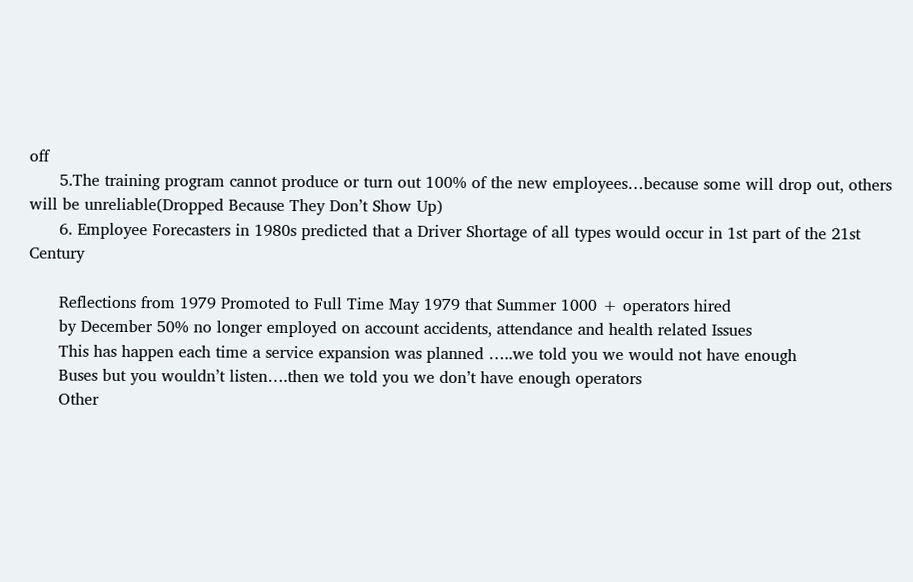off
      5.The training program cannot produce or turn out 100% of the new employees…because some will drop out, others will be unreliable(Dropped Because They Don’t Show Up)
      6. Employee Forecasters in 1980s predicted that a Driver Shortage of all types would occur in 1st part of the 21st Century

      Reflections from 1979 Promoted to Full Time May 1979 that Summer 1000 + operators hired
      by December 50% no longer employed on account accidents, attendance and health related Issues
      This has happen each time a service expansion was planned …..we told you we would not have enough
      Buses but you wouldn’t listen….then we told you we don’t have enough operators
      Other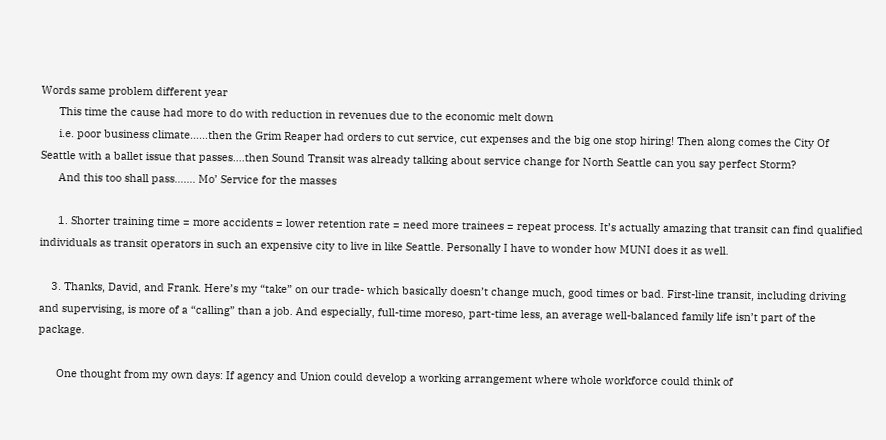Words same problem different year
      This time the cause had more to do with reduction in revenues due to the economic melt down
      i.e. poor business climate……then the Grim Reaper had orders to cut service, cut expenses and the big one stop hiring! Then along comes the City Of Seattle with a ballet issue that passes….then Sound Transit was already talking about service change for North Seattle can you say perfect Storm?
      And this too shall pass……. Mo’ Service for the masses

      1. Shorter training time = more accidents = lower retention rate = need more trainees = repeat process. It’s actually amazing that transit can find qualified individuals as transit operators in such an expensive city to live in like Seattle. Personally I have to wonder how MUNI does it as well.

    3. Thanks, David, and Frank. Here’s my “take” on our trade- which basically doesn’t change much, good times or bad. First-line transit, including driving and supervising, is more of a “calling” than a job. And especially, full-time moreso, part-time less, an average well-balanced family life isn’t part of the package.

      One thought from my own days: If agency and Union could develop a working arrangement where whole workforce could think of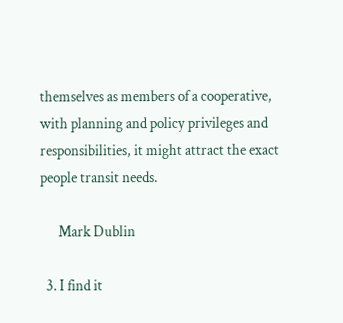themselves as members of a cooperative, with planning and policy privileges and responsibilities, it might attract the exact people transit needs.

      Mark Dublin

  3. I find it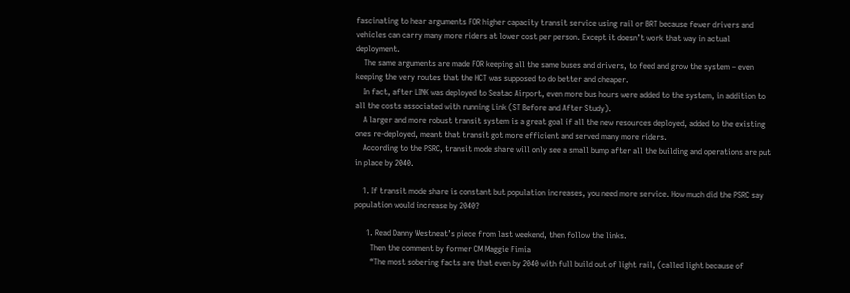fascinating to hear arguments FOR higher capacity transit service using rail or BRT because fewer drivers and vehicles can carry many more riders at lower cost per person. Except it doesn’t work that way in actual deployment.
    The same arguments are made FOR keeping all the same buses and drivers, to feed and grow the system – even keeping the very routes that the HCT was supposed to do better and cheaper.
    In fact, after LINK was deployed to Seatac Airport, even more bus hours were added to the system, in addition to all the costs associated with running Link (ST Before and After Study).
    A larger and more robust transit system is a great goal if all the new resources deployed, added to the existing ones re-deployed, meant that transit got more efficient and served many more riders.
    According to the PSRC, transit mode share will only see a small bump after all the building and operations are put in place by 2040.

    1. If transit mode share is constant but population increases, you need more service. How much did the PSRC say population would increase by 2040?

      1. Read Danny Westneat’s piece from last weekend, then follow the links.
        Then the comment by former CM Maggie Fimia
        “The most sobering facts are that even by 2040 with full build out of light rail, (called light because of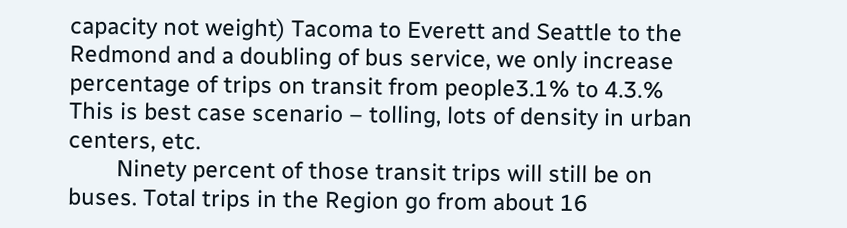capacity not weight) Tacoma to Everett and Seattle to the Redmond and a doubling of bus service, we only increase percentage of trips on transit from people3.1% to 4.3.% This is best case scenario – tolling, lots of density in urban centers, etc.
        Ninety percent of those transit trips will still be on buses. Total trips in the Region go from about 16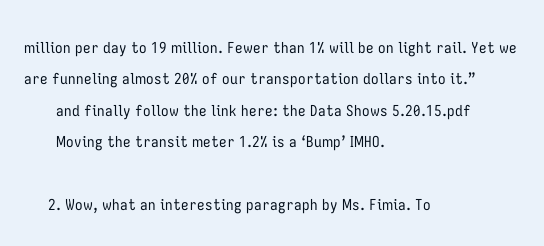million per day to 19 million. Fewer than 1% will be on light rail. Yet we are funneling almost 20% of our transportation dollars into it.”
        and finally follow the link here: the Data Shows 5.20.15.pdf
        Moving the transit meter 1.2% is a ‘Bump’ IMHO.

      2. Wow, what an interesting paragraph by Ms. Fimia. To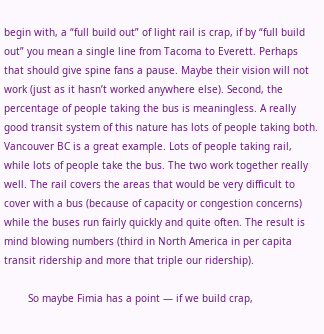begin with, a “full build out” of light rail is crap, if by “full build out” you mean a single line from Tacoma to Everett. Perhaps that should give spine fans a pause. Maybe their vision will not work (just as it hasn’t worked anywhere else). Second, the percentage of people taking the bus is meaningless. A really good transit system of this nature has lots of people taking both. Vancouver BC is a great example. Lots of people taking rail, while lots of people take the bus. The two work together really well. The rail covers the areas that would be very difficult to cover with a bus (because of capacity or congestion concerns) while the buses run fairly quickly and quite often. The result is mind blowing numbers (third in North America in per capita transit ridership and more that triple our ridership).

        So maybe Fimia has a point — if we build crap,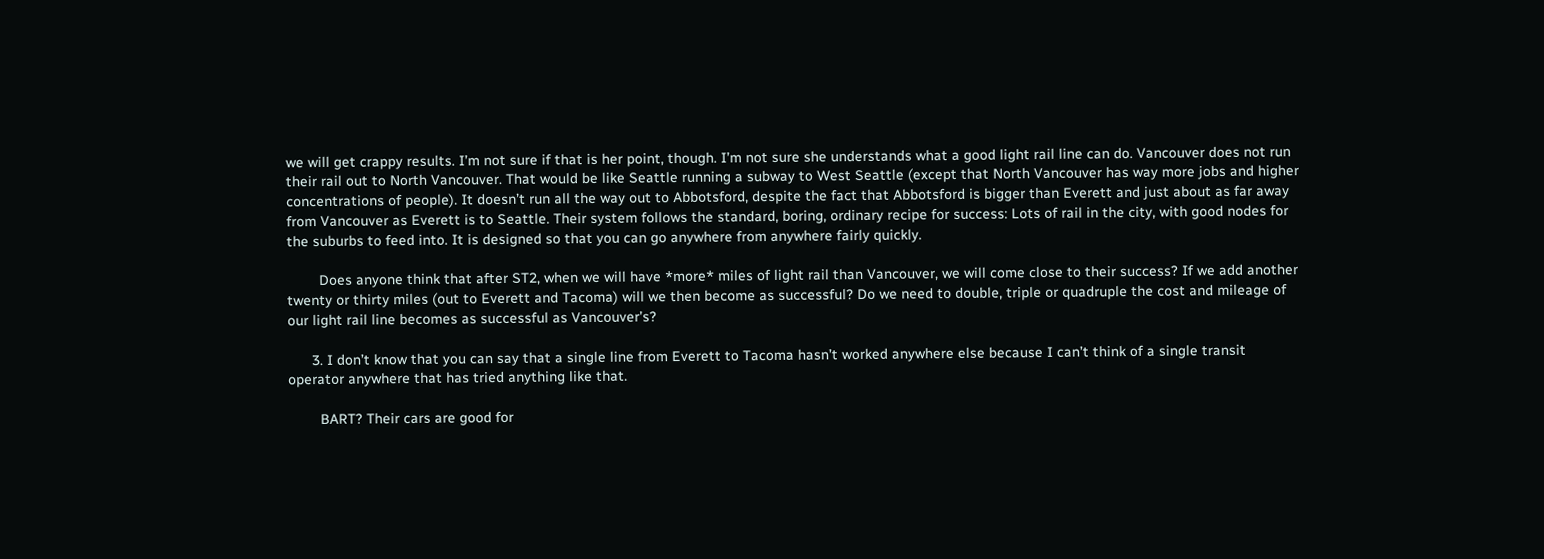we will get crappy results. I’m not sure if that is her point, though. I’m not sure she understands what a good light rail line can do. Vancouver does not run their rail out to North Vancouver. That would be like Seattle running a subway to West Seattle (except that North Vancouver has way more jobs and higher concentrations of people). It doesn’t run all the way out to Abbotsford, despite the fact that Abbotsford is bigger than Everett and just about as far away from Vancouver as Everett is to Seattle. Their system follows the standard, boring, ordinary recipe for success: Lots of rail in the city, with good nodes for the suburbs to feed into. It is designed so that you can go anywhere from anywhere fairly quickly.

        Does anyone think that after ST2, when we will have *more* miles of light rail than Vancouver, we will come close to their success? If we add another twenty or thirty miles (out to Everett and Tacoma) will we then become as successful? Do we need to double, triple or quadruple the cost and mileage of our light rail line becomes as successful as Vancouver’s?

      3. I don’t know that you can say that a single line from Everett to Tacoma hasn’t worked anywhere else because I can’t think of a single transit operator anywhere that has tried anything like that.

        BART? Their cars are good for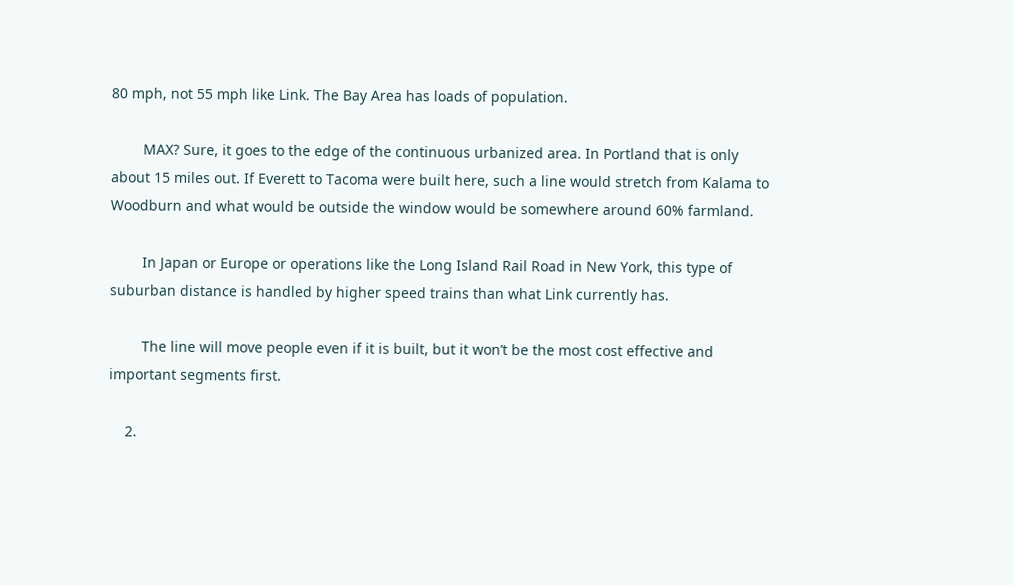80 mph, not 55 mph like Link. The Bay Area has loads of population.

        MAX? Sure, it goes to the edge of the continuous urbanized area. In Portland that is only about 15 miles out. If Everett to Tacoma were built here, such a line would stretch from Kalama to Woodburn and what would be outside the window would be somewhere around 60% farmland.

        In Japan or Europe or operations like the Long Island Rail Road in New York, this type of suburban distance is handled by higher speed trains than what Link currently has.

        The line will move people even if it is built, but it won’t be the most cost effective and important segments first.

    2.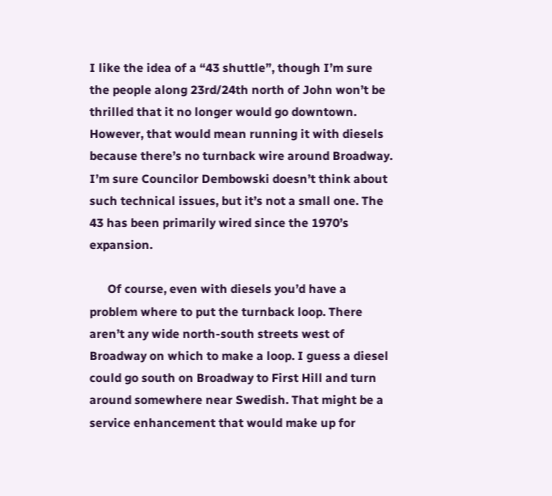I like the idea of a “43 shuttle”, though I’m sure the people along 23rd/24th north of John won’t be thrilled that it no longer would go downtown. However, that would mean running it with diesels because there’s no turnback wire around Broadway. I’m sure Councilor Dembowski doesn’t think about such technical issues, but it’s not a small one. The 43 has been primarily wired since the 1970’s expansion.

      Of course, even with diesels you’d have a problem where to put the turnback loop. There aren’t any wide north-south streets west of Broadway on which to make a loop. I guess a diesel could go south on Broadway to First Hill and turn around somewhere near Swedish. That might be a service enhancement that would make up for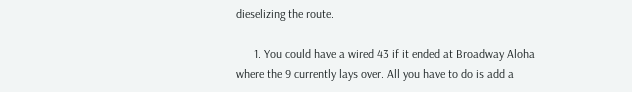dieselizing the route.

      1. You could have a wired 43 if it ended at Broadway Aloha where the 9 currently lays over. All you have to do is add a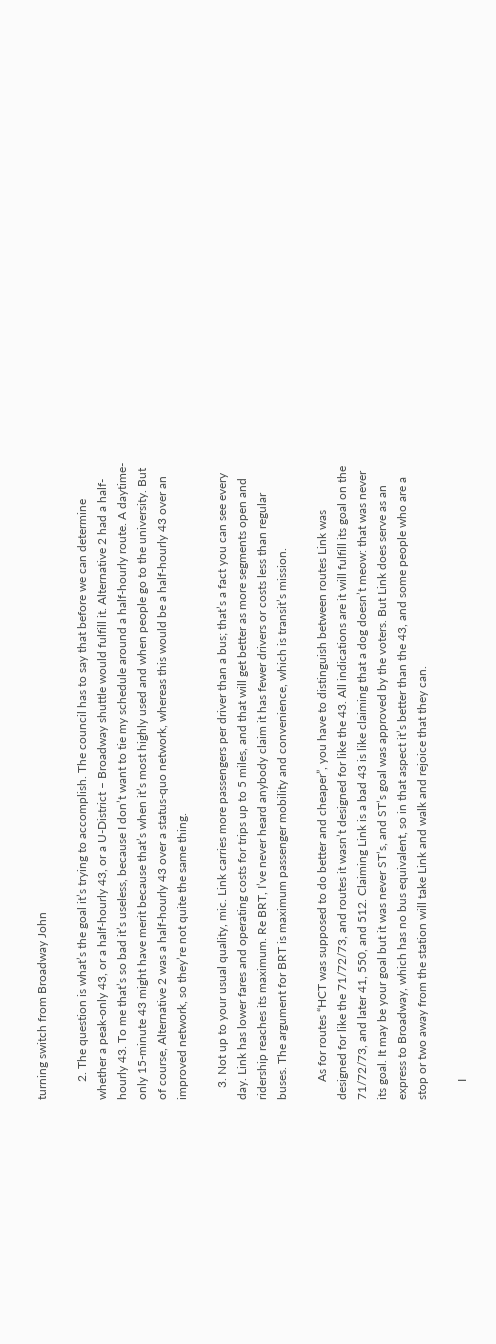turning switch from Broadway John

      2. The question is what’s the goal it’s trying to accomplish. The council has to say that before we can determine whether a peak-only 43, or a half-hourly 43, or a U-District – Broadway shuttle would fulfill it. Alternative 2 had a half-hourly 43. To me that’s so bad it’s useless, because I don’t want to tie my schedule around a half-hourly route. A daytime-only 15-minute 43 might have merit because that’s when it’s most highly used and when people go to the university. But of course, Alternative 2 was a half-hourly 43 over a status-quo network, whereas this would be a half-hourly 43 over an improved network, so they’re not quite the same thing.

    3. Not up to your usual quality, mic. Link carries more passengers per driver than a bus; that’s a fact you can see every day. Link has lower fares and operating costs for trips up to 5 miles, and that will get better as more segments open and ridership reaches its maximum. Re BRT, I’ve never heard anybody claim it has fewer drivers or costs less than regular buses. The argument for BRT is maximum passenger mobility and convenience, which is transit’s mission.

      As for routes “HCT was supposed to do better and cheaper”, you have to distinguish between routes Link was designed for like the 71/72/73, and routes it wasn’t designed for like the 43. All indications are it will fulfill its goal on the 71/72/73, and later 41, 550, and 512. Claiming Link is a bad 43 is like claiming that a dog doesn’t meow: that was never its goal. It may be your goal but it was never ST’s, and ST’s goal was approved by the voters. But Link does serve as an express to Broadway, which has no bus equivalent, so in that aspect it’s better than the 43, and some people who are a stop or two away from the station will take Link and walk and rejoice that they can.

      I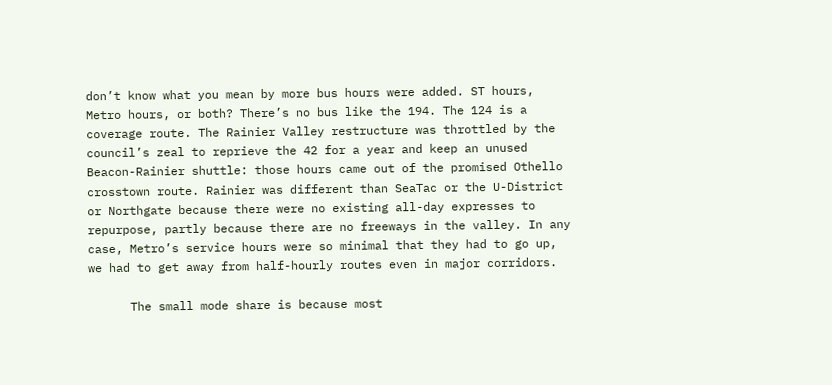don’t know what you mean by more bus hours were added. ST hours, Metro hours, or both? There’s no bus like the 194. The 124 is a coverage route. The Rainier Valley restructure was throttled by the council’s zeal to reprieve the 42 for a year and keep an unused Beacon-Rainier shuttle: those hours came out of the promised Othello crosstown route. Rainier was different than SeaTac or the U-District or Northgate because there were no existing all-day expresses to repurpose, partly because there are no freeways in the valley. In any case, Metro’s service hours were so minimal that they had to go up, we had to get away from half-hourly routes even in major corridors.

      The small mode share is because most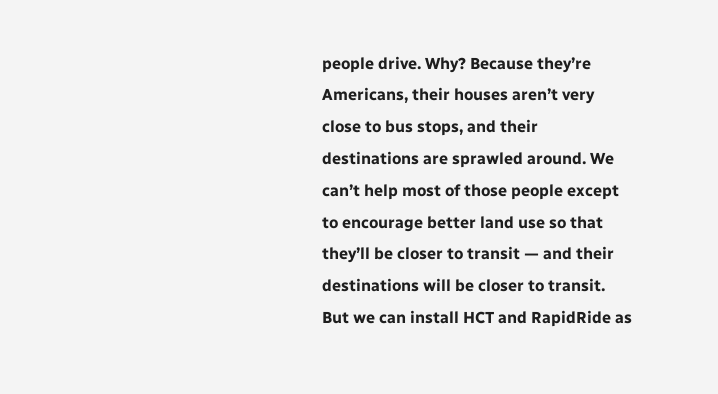people drive. Why? Because they’re Americans, their houses aren’t very close to bus stops, and their destinations are sprawled around. We can’t help most of those people except to encourage better land use so that they’ll be closer to transit — and their destinations will be closer to transit. But we can install HCT and RapidRide as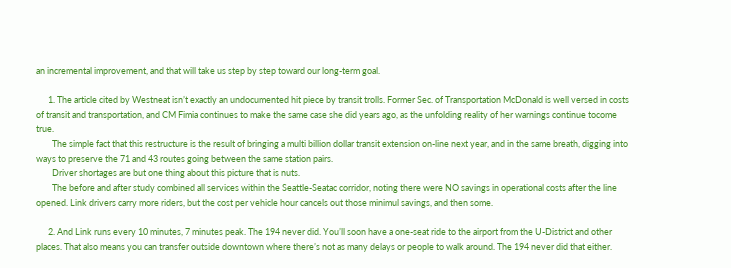an incremental improvement, and that will take us step by step toward our long-term goal.

      1. The article cited by Westneat isn’t exactly an undocumented hit piece by transit trolls. Former Sec. of Transportation McDonald is well versed in costs of transit and transportation, and CM Fimia continues to make the same case she did years ago, as the unfolding reality of her warnings continue tocome true.
        The simple fact that this restructure is the result of bringing a multi billion dollar transit extension on-line next year, and in the same breath, digging into ways to preserve the 71 and 43 routes going between the same station pairs.
        Driver shortages are but one thing about this picture that is nuts.
        The before and after study combined all services within the Seattle-Seatac corridor, noting there were NO savings in operational costs after the line opened. Link drivers carry more riders, but the cost per vehicle hour cancels out those minimul savings, and then some.

      2. And Link runs every 10 minutes, 7 minutes peak. The 194 never did. You’ll soon have a one-seat ride to the airport from the U-District and other places. That also means you can transfer outside downtown where there’s not as many delays or people to walk around. The 194 never did that either.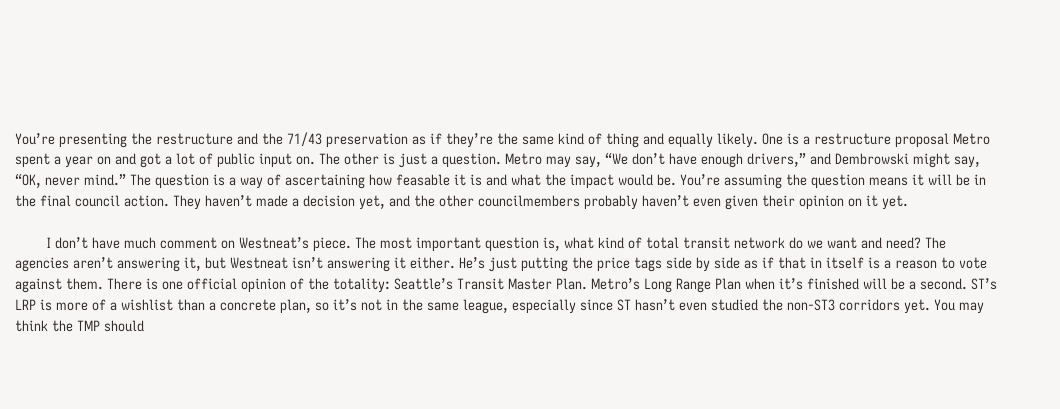You’re presenting the restructure and the 71/43 preservation as if they’re the same kind of thing and equally likely. One is a restructure proposal Metro spent a year on and got a lot of public input on. The other is just a question. Metro may say, “We don’t have enough drivers,” and Dembrowski might say, “OK, never mind.” The question is a way of ascertaining how feasable it is and what the impact would be. You’re assuming the question means it will be in the final council action. They haven’t made a decision yet, and the other councilmembers probably haven’t even given their opinion on it yet.

        I don’t have much comment on Westneat’s piece. The most important question is, what kind of total transit network do we want and need? The agencies aren’t answering it, but Westneat isn’t answering it either. He’s just putting the price tags side by side as if that in itself is a reason to vote against them. There is one official opinion of the totality: Seattle’s Transit Master Plan. Metro’s Long Range Plan when it’s finished will be a second. ST’s LRP is more of a wishlist than a concrete plan, so it’s not in the same league, especially since ST hasn’t even studied the non-ST3 corridors yet. You may think the TMP should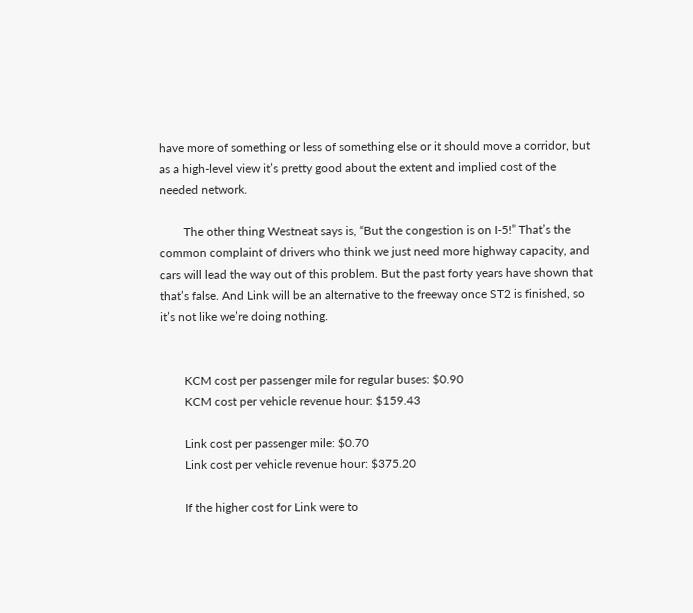have more of something or less of something else or it should move a corridor, but as a high-level view it’s pretty good about the extent and implied cost of the needed network.

        The other thing Westneat says is, “But the congestion is on I-5!” That’s the common complaint of drivers who think we just need more highway capacity, and cars will lead the way out of this problem. But the past forty years have shown that that’s false. And Link will be an alternative to the freeway once ST2 is finished, so it’s not like we’re doing nothing.


        KCM cost per passenger mile for regular buses: $0.90
        KCM cost per vehicle revenue hour: $159.43

        Link cost per passenger mile: $0.70
        Link cost per vehicle revenue hour: $375.20

        If the higher cost for Link were to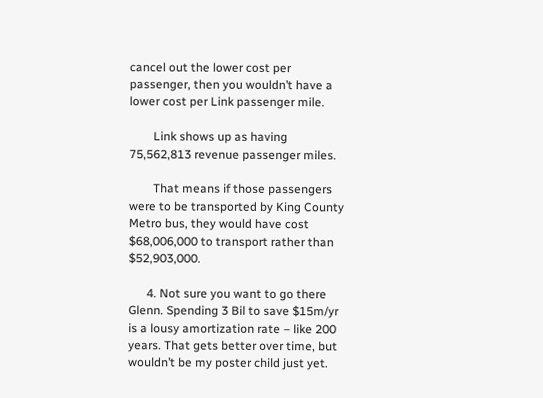cancel out the lower cost per passenger, then you wouldn’t have a lower cost per Link passenger mile.

        Link shows up as having 75,562,813 revenue passenger miles.

        That means if those passengers were to be transported by King County Metro bus, they would have cost $68,006,000 to transport rather than $52,903,000.

      4. Not sure you want to go there Glenn. Spending 3 Bil to save $15m/yr is a lousy amortization rate – like 200 years. That gets better over time, but wouldn’t be my poster child just yet.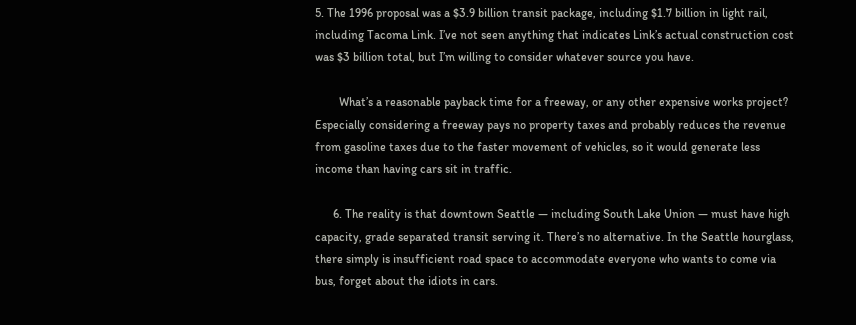5. The 1996 proposal was a $3.9 billion transit package, including $1.7 billion in light rail, including Tacoma Link. I’ve not seen anything that indicates Link’s actual construction cost was $3 billion total, but I’m willing to consider whatever source you have.

        What’s a reasonable payback time for a freeway, or any other expensive works project? Especially considering a freeway pays no property taxes and probably reduces the revenue from gasoline taxes due to the faster movement of vehicles, so it would generate less income than having cars sit in traffic.

      6. The reality is that downtown Seattle — including South Lake Union — must have high capacity, grade separated transit serving it. There’s no alternative. In the Seattle hourglass, there simply is insufficient road space to accommodate everyone who wants to come via bus, forget about the idiots in cars.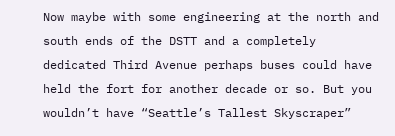Now maybe with some engineering at the north and south ends of the DSTT and a completely dedicated Third Avenue perhaps buses could have held the fort for another decade or so. But you wouldn’t have “Seattle’s Tallest Skyscraper”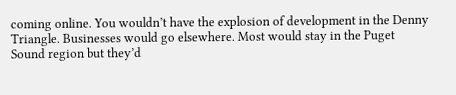coming online. You wouldn’t have the explosion of development in the Denny Triangle. Businesses would go elsewhere. Most would stay in the Puget Sound region but they’d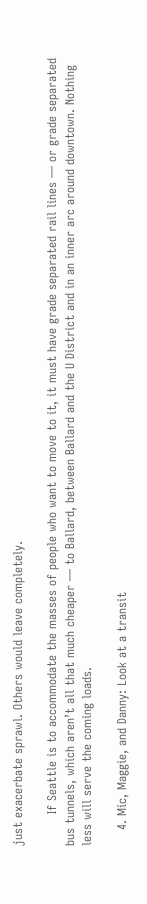just exacerbate sprawl. Others would leave completely.

        If Seattle is to accommodate the masses of people who want to move to it, it must have grade separated rail lines — or grade separated bus tunnels, which aren’t all that much cheaper — to Ballard, between Ballard and the U District and in an inner arc around downtown. Nothing less will serve the coming loads.

    4. Mic, Maggie, and Danny: Look at a transit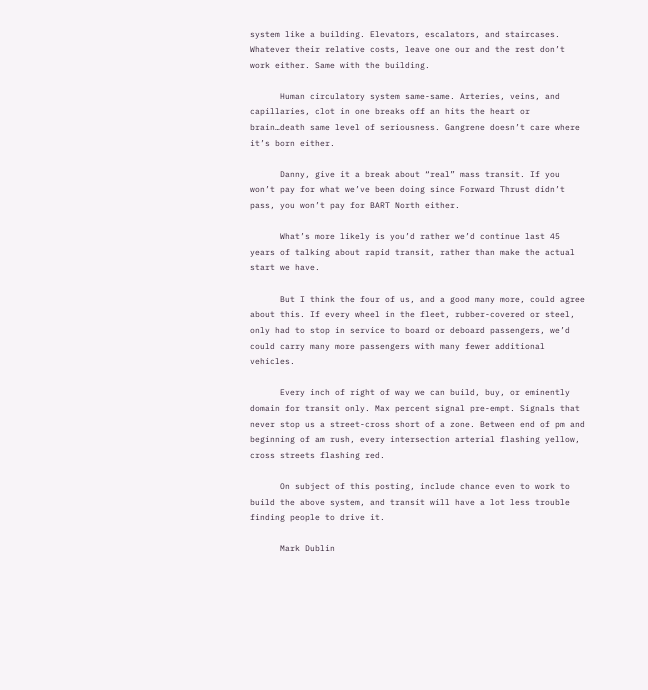system like a building. Elevators, escalators, and staircases. Whatever their relative costs, leave one our and the rest don’t work either. Same with the building.

      Human circulatory system same-same. Arteries, veins, and capillaries, clot in one breaks off an hits the heart or brain…death same level of seriousness. Gangrene doesn’t care where it’s born either.

      Danny, give it a break about “real” mass transit. If you won’t pay for what we’ve been doing since Forward Thrust didn’t pass, you won’t pay for BART North either.

      What’s more likely is you’d rather we’d continue last 45 years of talking about rapid transit, rather than make the actual start we have.

      But I think the four of us, and a good many more, could agree about this. If every wheel in the fleet, rubber-covered or steel, only had to stop in service to board or deboard passengers, we’d could carry many more passengers with many fewer additional vehicles.

      Every inch of right of way we can build, buy, or eminently domain for transit only. Max percent signal pre-empt. Signals that never stop us a street-cross short of a zone. Between end of pm and beginning of am rush, every intersection arterial flashing yellow, cross streets flashing red.

      On subject of this posting, include chance even to work to build the above system, and transit will have a lot less trouble finding people to drive it.

      Mark Dublin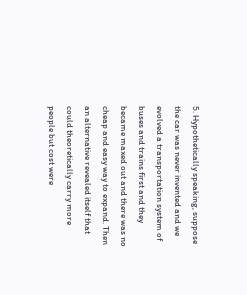5. Hypothetically speaking, suppose the car was never invented and we evolved a transportation system of buses and trains first and they became maxed out and there was no cheap and easy way to expand. Then an alternative revealed itself that could theoretically carry more people but cost were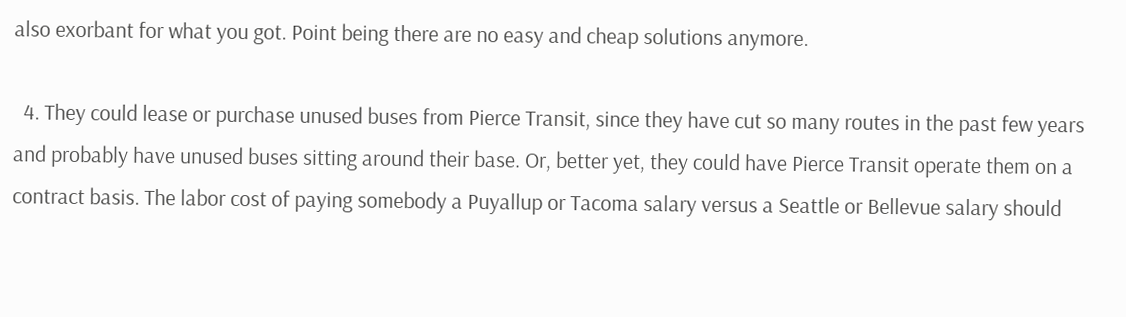also exorbant for what you got. Point being there are no easy and cheap solutions anymore.

  4. They could lease or purchase unused buses from Pierce Transit, since they have cut so many routes in the past few years and probably have unused buses sitting around their base. Or, better yet, they could have Pierce Transit operate them on a contract basis. The labor cost of paying somebody a Puyallup or Tacoma salary versus a Seattle or Bellevue salary should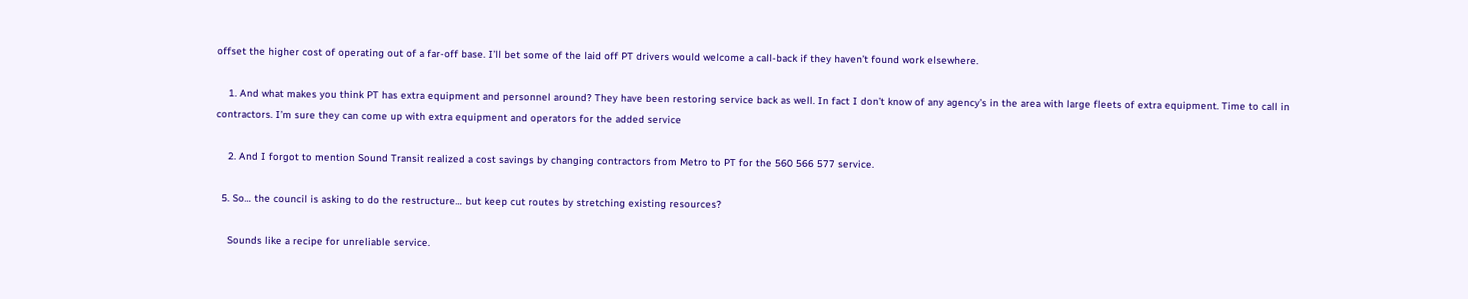offset the higher cost of operating out of a far-off base. I’ll bet some of the laid off PT drivers would welcome a call-back if they haven’t found work elsewhere.

    1. And what makes you think PT has extra equipment and personnel around? They have been restoring service back as well. In fact I don’t know of any agency’s in the area with large fleets of extra equipment. Time to call in contractors. I’m sure they can come up with extra equipment and operators for the added service

    2. And I forgot to mention Sound Transit realized a cost savings by changing contractors from Metro to PT for the 560 566 577 service.

  5. So… the council is asking to do the restructure… but keep cut routes by stretching existing resources?

    Sounds like a recipe for unreliable service.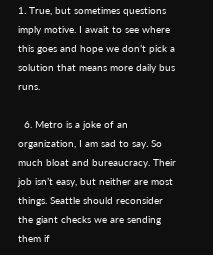1. True, but sometimes questions imply motive. I await to see where this goes and hope we don’t pick a solution that means more daily bus runs.

  6. Metro is a joke of an organization, I am sad to say. So much bloat and bureaucracy. Their job isn’t easy, but neither are most things. Seattle should reconsider the giant checks we are sending them if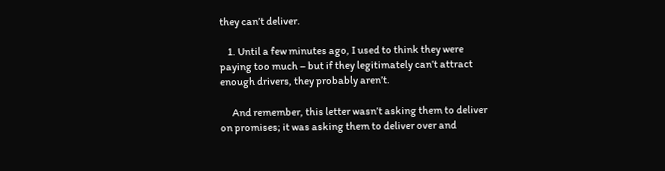they can’t deliver.

    1. Until a few minutes ago, I used to think they were paying too much – but if they legitimately can’t attract enough drivers, they probably aren’t.

      And remember, this letter wasn’t asking them to deliver on promises; it was asking them to deliver over and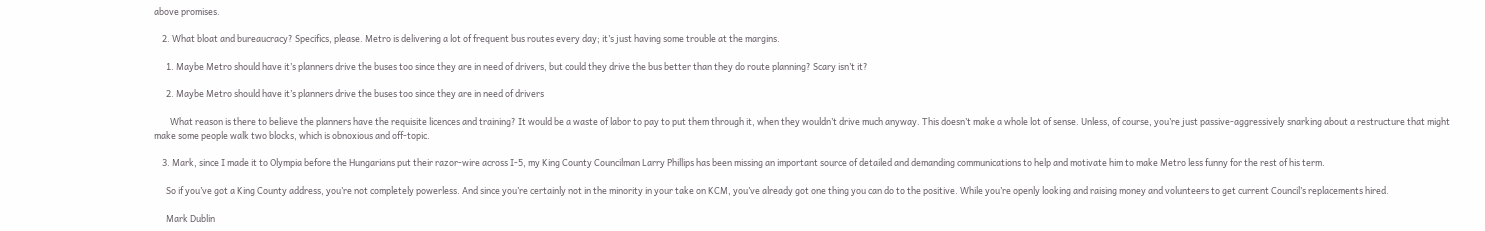above promises.

    2. What bloat and bureaucracy? Specifics, please. Metro is delivering a lot of frequent bus routes every day; it’s just having some trouble at the margins.

      1. Maybe Metro should have it’s planners drive the buses too since they are in need of drivers, but could they drive the bus better than they do route planning? Scary isn’t it?

      2. Maybe Metro should have it’s planners drive the buses too since they are in need of drivers

        What reason is there to believe the planners have the requisite licences and training? It would be a waste of labor to pay to put them through it, when they wouldn’t drive much anyway. This doesn’t make a whole lot of sense. Unless, of course, you’re just passive-aggressively snarking about a restructure that might make some people walk two blocks, which is obnoxious and off-topic.

    3. Mark, since I made it to Olympia before the Hungarians put their razor-wire across I-5, my King County Councilman Larry Phillips has been missing an important source of detailed and demanding communications to help and motivate him to make Metro less funny for the rest of his term.

      So if you’ve got a King County address, you’re not completely powerless. And since you’re certainly not in the minority in your take on KCM, you’ve already got one thing you can do to the positive. While you’re openly looking and raising money and volunteers to get current Council’s replacements hired.

      Mark Dublin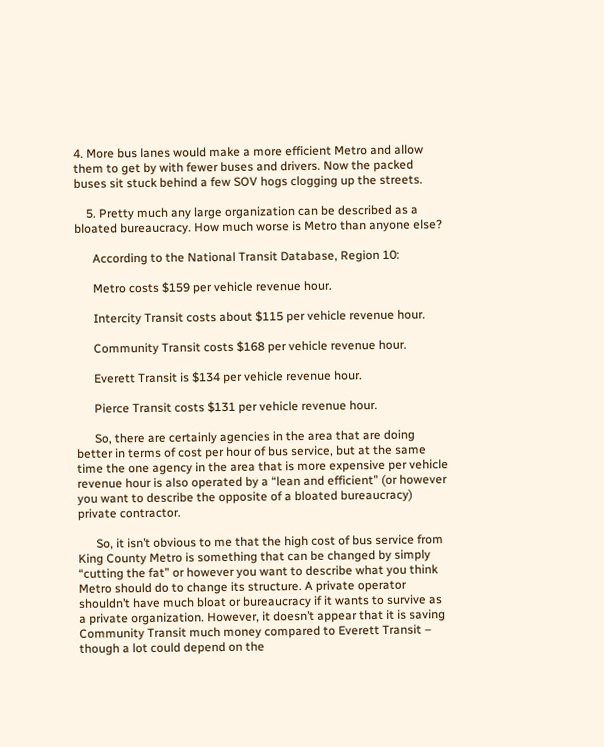4. More bus lanes would make a more efficient Metro and allow them to get by with fewer buses and drivers. Now the packed buses sit stuck behind a few SOV hogs clogging up the streets.

    5. Pretty much any large organization can be described as a bloated bureaucracy. How much worse is Metro than anyone else?

      According to the National Transit Database, Region 10:

      Metro costs $159 per vehicle revenue hour.

      Intercity Transit costs about $115 per vehicle revenue hour.

      Community Transit costs $168 per vehicle revenue hour.

      Everett Transit is $134 per vehicle revenue hour.

      Pierce Transit costs $131 per vehicle revenue hour.

      So, there are certainly agencies in the area that are doing better in terms of cost per hour of bus service, but at the same time the one agency in the area that is more expensive per vehicle revenue hour is also operated by a “lean and efficient” (or however you want to describe the opposite of a bloated bureaucracy) private contractor.

      So, it isn’t obvious to me that the high cost of bus service from King County Metro is something that can be changed by simply “cutting the fat” or however you want to describe what you think Metro should do to change its structure. A private operator shouldn’t have much bloat or bureaucracy if it wants to survive as a private organization. However, it doesn’t appear that it is saving Community Transit much money compared to Everett Transit – though a lot could depend on the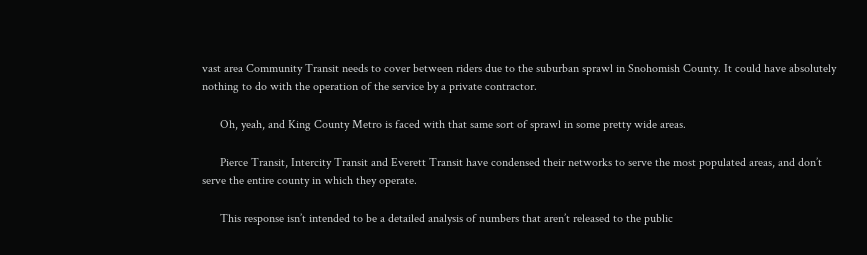vast area Community Transit needs to cover between riders due to the suburban sprawl in Snohomish County. It could have absolutely nothing to do with the operation of the service by a private contractor.

      Oh, yeah, and King County Metro is faced with that same sort of sprawl in some pretty wide areas.

      Pierce Transit, Intercity Transit and Everett Transit have condensed their networks to serve the most populated areas, and don’t serve the entire county in which they operate.

      This response isn’t intended to be a detailed analysis of numbers that aren’t released to the public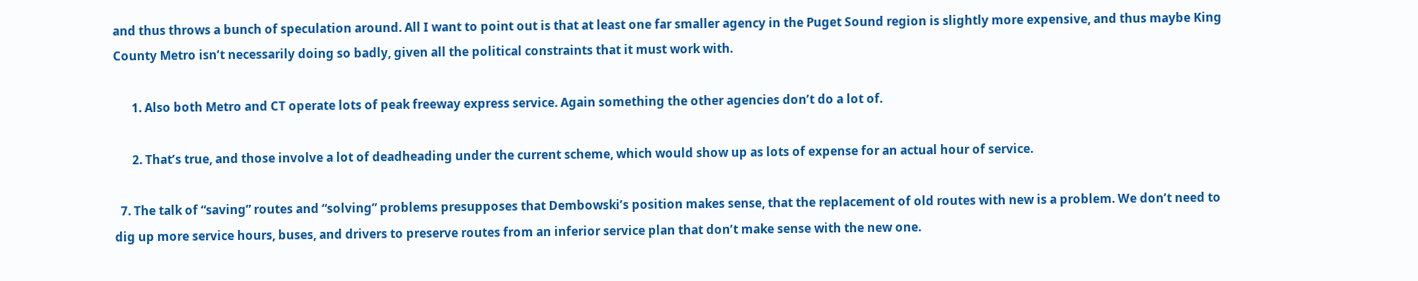and thus throws a bunch of speculation around. All I want to point out is that at least one far smaller agency in the Puget Sound region is slightly more expensive, and thus maybe King County Metro isn’t necessarily doing so badly, given all the political constraints that it must work with.

      1. Also both Metro and CT operate lots of peak freeway express service. Again something the other agencies don’t do a lot of.

      2. That’s true, and those involve a lot of deadheading under the current scheme, which would show up as lots of expense for an actual hour of service.

  7. The talk of “saving” routes and “solving” problems presupposes that Dembowski’s position makes sense, that the replacement of old routes with new is a problem. We don’t need to dig up more service hours, buses, and drivers to preserve routes from an inferior service plan that don’t make sense with the new one.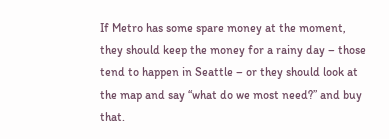If Metro has some spare money at the moment, they should keep the money for a rainy day – those tend to happen in Seattle – or they should look at the map and say “what do we most need?” and buy that.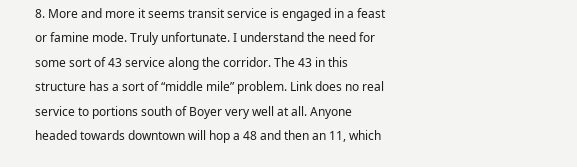8. More and more it seems transit service is engaged in a feast or famine mode. Truly unfortunate. I understand the need for some sort of 43 service along the corridor. The 43 in this structure has a sort of “middle mile” problem. Link does no real service to portions south of Boyer very well at all. Anyone headed towards downtown will hop a 48 and then an 11, which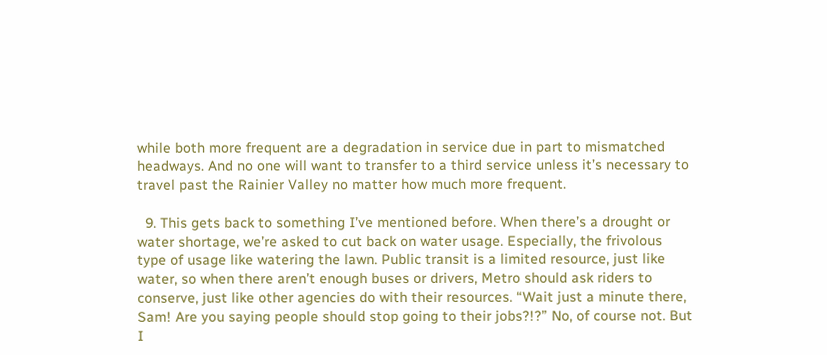while both more frequent are a degradation in service due in part to mismatched headways. And no one will want to transfer to a third service unless it’s necessary to travel past the Rainier Valley no matter how much more frequent.

  9. This gets back to something I’ve mentioned before. When there’s a drought or water shortage, we’re asked to cut back on water usage. Especially, the frivolous type of usage like watering the lawn. Public transit is a limited resource, just like water, so when there aren’t enough buses or drivers, Metro should ask riders to conserve, just like other agencies do with their resources. “Wait just a minute there, Sam! Are you saying people should stop going to their jobs?!?” No, of course not. But I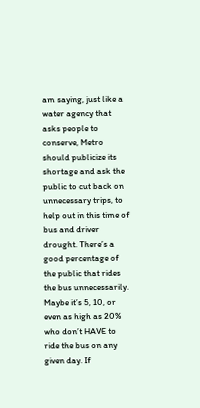am saying, just like a water agency that asks people to conserve, Metro should publicize its shortage and ask the public to cut back on unnecessary trips, to help out in this time of bus and driver drought. There’s a good percentage of the public that rides the bus unnecessarily. Maybe it’s 5, 10, or even as high as 20% who don’t HAVE to ride the bus on any given day. If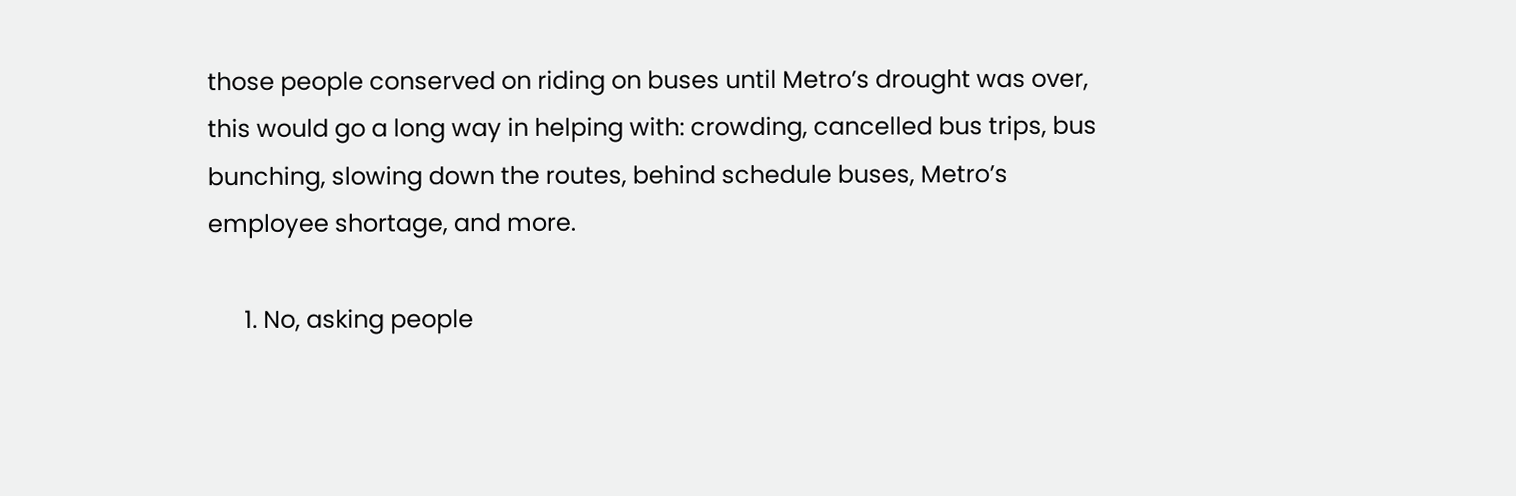those people conserved on riding on buses until Metro’s drought was over, this would go a long way in helping with: crowding, cancelled bus trips, bus bunching, slowing down the routes, behind schedule buses, Metro’s employee shortage, and more.

      1. No, asking people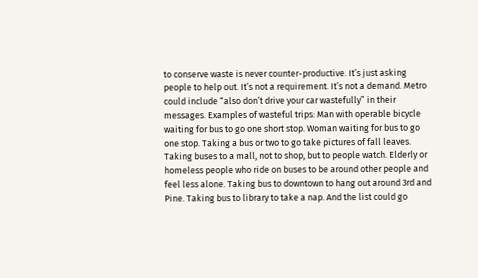to conserve waste is never counter-productive. It’s just asking people to help out. It’s not a requirement. It’s not a demand. Metro could include “also don’t drive your car wastefully” in their messages. Examples of wasteful trips: Man with operable bicycle waiting for bus to go one short stop. Woman waiting for bus to go one stop. Taking a bus or two to go take pictures of fall leaves. Taking buses to a mall, not to shop, but to people watch. Elderly or homeless people who ride on buses to be around other people and feel less alone. Taking bus to downtown to hang out around 3rd and Pine. Taking bus to library to take a nap. And the list could go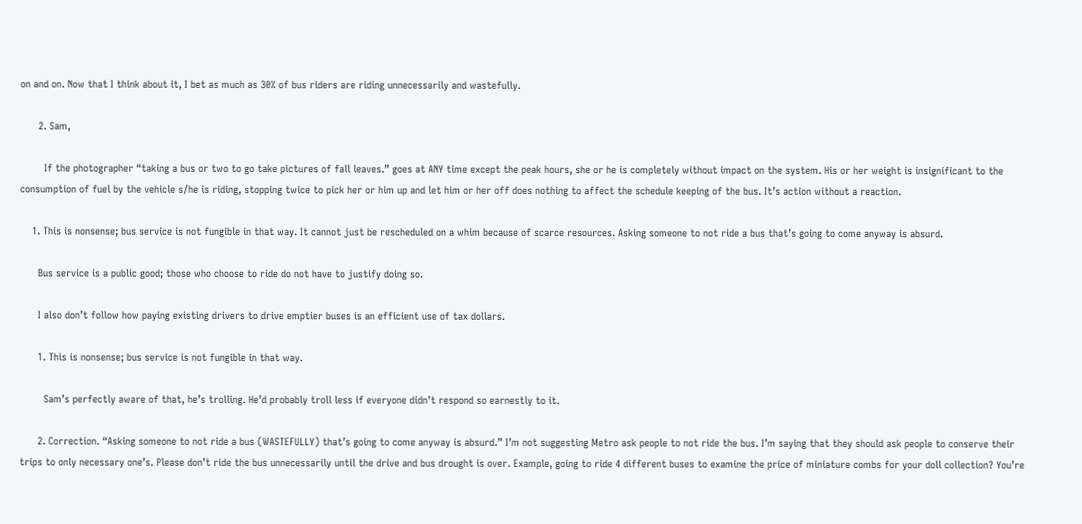on and on. Now that I think about it, I bet as much as 30% of bus riders are riding unnecessarily and wastefully.

      2. Sam,

        If the photographer “taking a bus or two to go take pictures of fall leaves.” goes at ANY time except the peak hours, she or he is completely without impact on the system. His or her weight is insignificant to the consumption of fuel by the vehicle s/he is riding, stopping twice to pick her or him up and let him or her off does nothing to affect the schedule keeping of the bus. It’s action without a reaction.

    1. This is nonsense; bus service is not fungible in that way. It cannot just be rescheduled on a whim because of scarce resources. Asking someone to not ride a bus that’s going to come anyway is absurd.

      Bus service is a public good; those who choose to ride do not have to justify doing so.

      I also don’t follow how paying existing drivers to drive emptier buses is an efficient use of tax dollars.

      1. This is nonsense; bus service is not fungible in that way.

        Sam’s perfectly aware of that, he’s trolling. He’d probably troll less if everyone didn’t respond so earnestly to it.

      2. Correction. “Asking someone to not ride a bus (WASTEFULLY) that’s going to come anyway is absurd.” I’m not suggesting Metro ask people to not ride the bus. I’m saying that they should ask people to conserve their trips to only necessary one’s. Please don’t ride the bus unnecessarily until the drive and bus drought is over. Example, going to ride 4 different buses to examine the price of miniature combs for your doll collection? You’re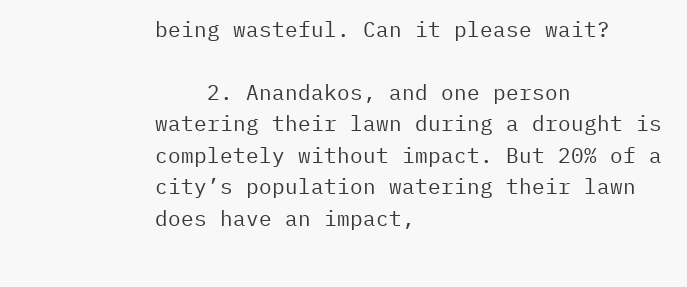being wasteful. Can it please wait?

    2. Anandakos, and one person watering their lawn during a drought is completely without impact. But 20% of a city’s population watering their lawn does have an impact,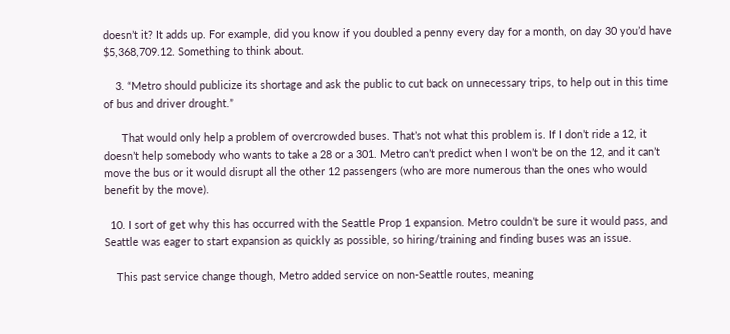doesn’t it? It adds up. For example, did you know if you doubled a penny every day for a month, on day 30 you’d have $5,368,709.12. Something to think about.

    3. “Metro should publicize its shortage and ask the public to cut back on unnecessary trips, to help out in this time of bus and driver drought.”

      That would only help a problem of overcrowded buses. That’s not what this problem is. If I don’t ride a 12, it doesn’t help somebody who wants to take a 28 or a 301. Metro can’t predict when I won’t be on the 12, and it can’t move the bus or it would disrupt all the other 12 passengers (who are more numerous than the ones who would benefit by the move).

  10. I sort of get why this has occurred with the Seattle Prop 1 expansion. Metro couldn’t be sure it would pass, and Seattle was eager to start expansion as quickly as possible, so hiring/training and finding buses was an issue.

    This past service change though, Metro added service on non-Seattle routes, meaning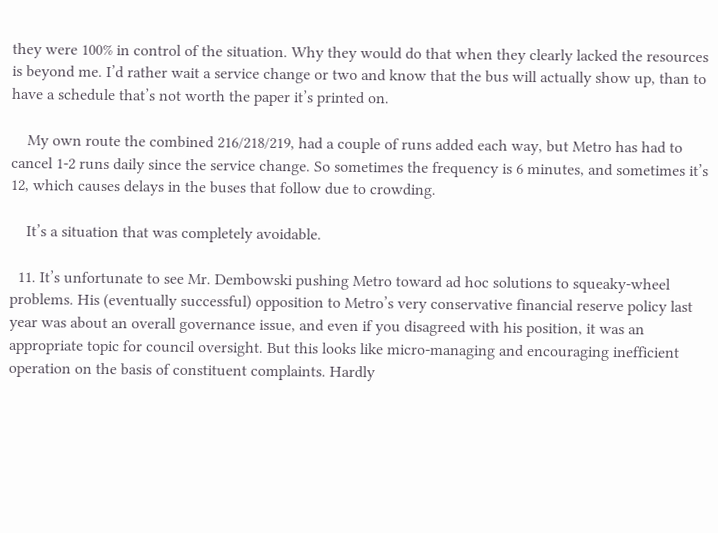they were 100% in control of the situation. Why they would do that when they clearly lacked the resources is beyond me. I’d rather wait a service change or two and know that the bus will actually show up, than to have a schedule that’s not worth the paper it’s printed on.

    My own route the combined 216/218/219, had a couple of runs added each way, but Metro has had to cancel 1-2 runs daily since the service change. So sometimes the frequency is 6 minutes, and sometimes it’s 12, which causes delays in the buses that follow due to crowding.

    It’s a situation that was completely avoidable.

  11. It’s unfortunate to see Mr. Dembowski pushing Metro toward ad hoc solutions to squeaky-wheel problems. His (eventually successful) opposition to Metro’s very conservative financial reserve policy last year was about an overall governance issue, and even if you disagreed with his position, it was an appropriate topic for council oversight. But this looks like micro-managing and encouraging inefficient operation on the basis of constituent complaints. Hardly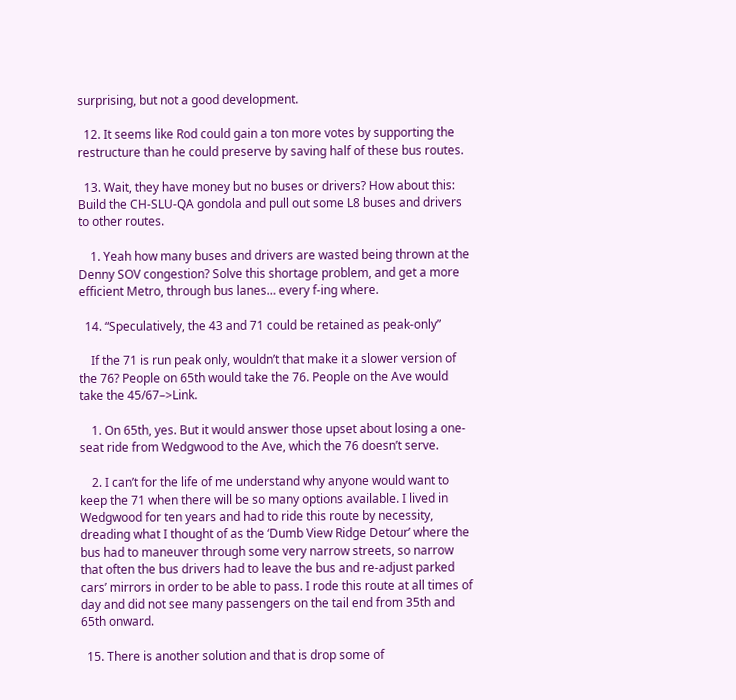surprising, but not a good development.

  12. It seems like Rod could gain a ton more votes by supporting the restructure than he could preserve by saving half of these bus routes.

  13. Wait, they have money but no buses or drivers? How about this: Build the CH-SLU-QA gondola and pull out some L8 buses and drivers to other routes.

    1. Yeah how many buses and drivers are wasted being thrown at the Denny SOV congestion? Solve this shortage problem, and get a more efficient Metro, through bus lanes… every f-ing where.

  14. “Speculatively, the 43 and 71 could be retained as peak-only”

    If the 71 is run peak only, wouldn’t that make it a slower version of the 76? People on 65th would take the 76. People on the Ave would take the 45/67–>Link.

    1. On 65th, yes. But it would answer those upset about losing a one-seat ride from Wedgwood to the Ave, which the 76 doesn’t serve.

    2. I can’t for the life of me understand why anyone would want to keep the 71 when there will be so many options available. I lived in Wedgwood for ten years and had to ride this route by necessity, dreading what I thought of as the ‘Dumb View Ridge Detour’ where the bus had to maneuver through some very narrow streets, so narrow that often the bus drivers had to leave the bus and re-adjust parked cars’ mirrors in order to be able to pass. I rode this route at all times of day and did not see many passengers on the tail end from 35th and 65th onward.

  15. There is another solution and that is drop some of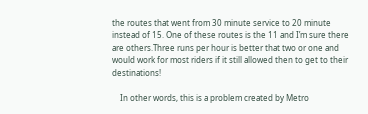the routes that went from 30 minute service to 20 minute instead of 15. One of these routes is the 11 and I’m sure there are others.Three runs per hour is better that two or one and would work for most riders if it still allowed then to get to their destinations!

    In other words, this is a problem created by Metro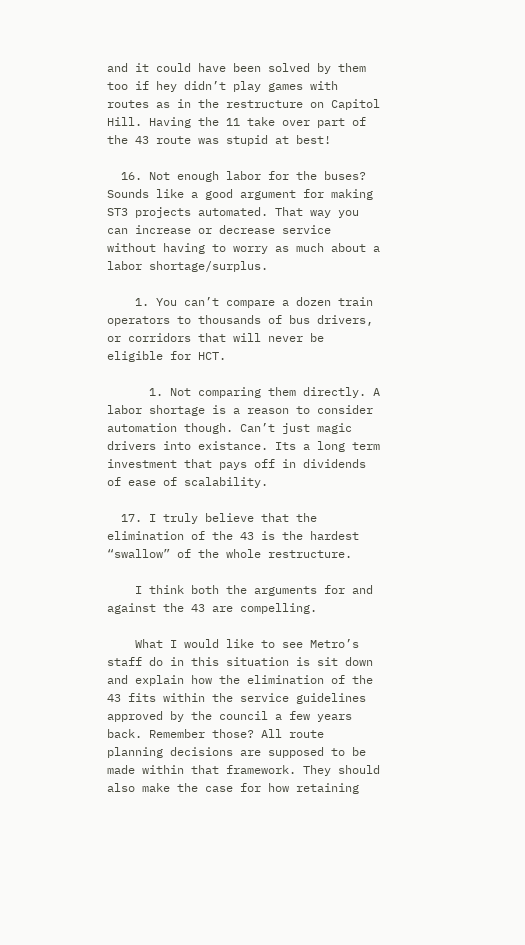and it could have been solved by them too if hey didn’t play games with routes as in the restructure on Capitol Hill. Having the 11 take over part of the 43 route was stupid at best!

  16. Not enough labor for the buses? Sounds like a good argument for making ST3 projects automated. That way you can increase or decrease service without having to worry as much about a labor shortage/surplus.

    1. You can’t compare a dozen train operators to thousands of bus drivers, or corridors that will never be eligible for HCT.

      1. Not comparing them directly. A labor shortage is a reason to consider automation though. Can’t just magic drivers into existance. Its a long term investment that pays off in dividends of ease of scalability.

  17. I truly believe that the elimination of the 43 is the hardest “swallow” of the whole restructure.

    I think both the arguments for and against the 43 are compelling.

    What I would like to see Metro’s staff do in this situation is sit down and explain how the elimination of the 43 fits within the service guidelines approved by the council a few years back. Remember those? All route planning decisions are supposed to be made within that framework. They should also make the case for how retaining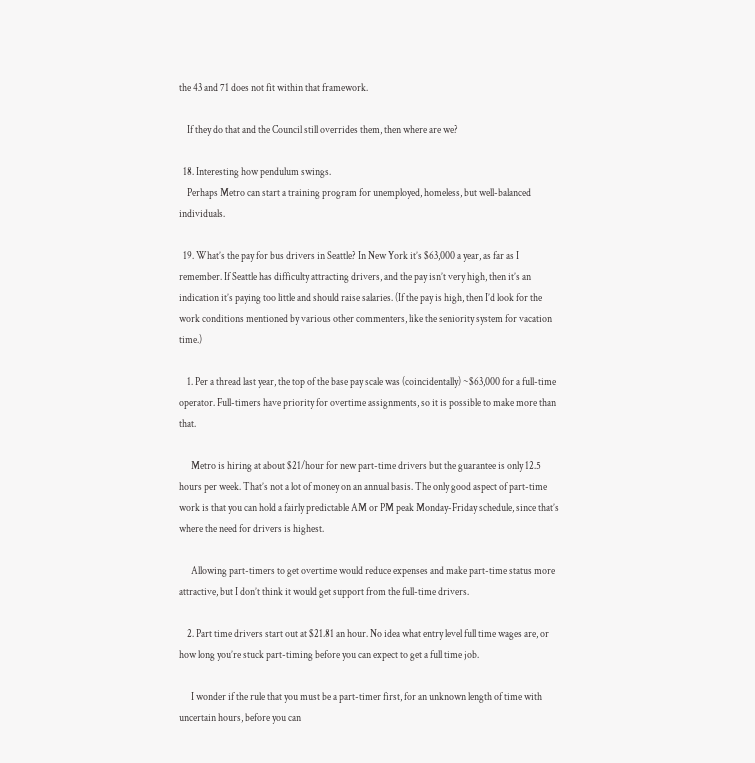the 43 and 71 does not fit within that framework.

    If they do that and the Council still overrides them, then where are we?

  18. Interesting how pendulum swings.
    Perhaps Metro can start a training program for unemployed, homeless, but well-balanced individuals.

  19. What’s the pay for bus drivers in Seattle? In New York it’s $63,000 a year, as far as I remember. If Seattle has difficulty attracting drivers, and the pay isn’t very high, then it’s an indication it’s paying too little and should raise salaries. (If the pay is high, then I’d look for the work conditions mentioned by various other commenters, like the seniority system for vacation time.)

    1. Per a thread last year, the top of the base pay scale was (coincidentally) ~$63,000 for a full-time operator. Full-timers have priority for overtime assignments, so it is possible to make more than that.

      Metro is hiring at about $21/hour for new part-time drivers but the guarantee is only 12.5 hours per week. That’s not a lot of money on an annual basis. The only good aspect of part-time work is that you can hold a fairly predictable AM or PM peak Monday-Friday schedule, since that’s where the need for drivers is highest.

      Allowing part-timers to get overtime would reduce expenses and make part-time status more attractive, but I don’t think it would get support from the full-time drivers.

    2. Part time drivers start out at $21.81 an hour. No idea what entry level full time wages are, or how long you’re stuck part-timing before you can expect to get a full time job.

      I wonder if the rule that you must be a part-timer first, for an unknown length of time with uncertain hours, before you can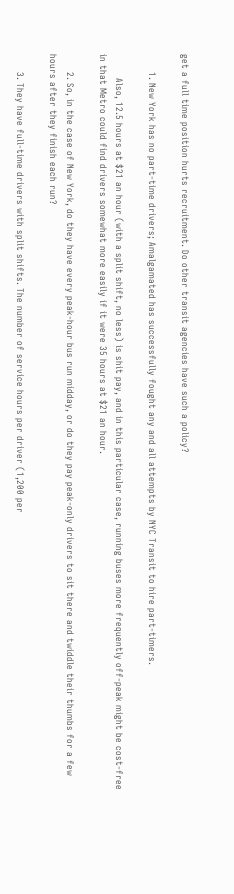get a full time position hurts recruitment. Do other transit agencies have such a policy?

      1. New York has no part-time drivers; Amalgamated has successfully fought any and all attempts by NYC Transit to hire part-timers.

        Also, 12.5 hours at $21 an hour (with a split shift, no less) is shit pay, and in this particular case, running buses more frequently off-peak might be cost-free in that Metro could find drivers somewhat more easily if it were 35 hours at $21 an hour.

      2. So, in the case of New York, do they have every peak-hour bus run midday, or do they pay peak-only drivers to sit there and twiddle their thumbs for a few hours after they finish each run?

      3. They have full-time drivers with split shifts. The number of service hours per driver (1,200 per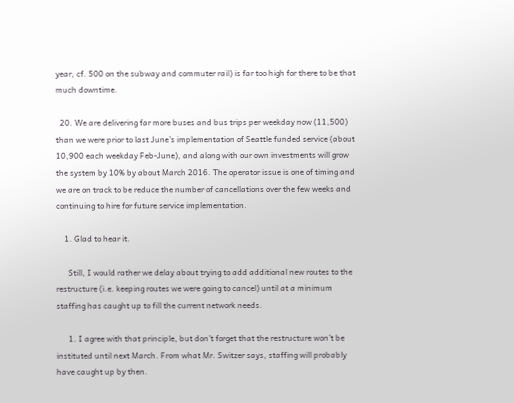year, cf. 500 on the subway and commuter rail) is far too high for there to be that much downtime.

  20. We are delivering far more buses and bus trips per weekday now (11,500) than we were prior to last June’s implementation of Seattle funded service (about 10,900 each weekday Feb-June), and along with our own investments will grow the system by 10% by about March 2016. The operator issue is one of timing and we are on track to be reduce the number of cancellations over the few weeks and continuing to hire for future service implementation.

    1. Glad to hear it.

      Still, I would rather we delay about trying to add additional new routes to the restructure (i.e. keeping routes we were going to cancel) until at a minimum staffing has caught up to fill the current network needs.

      1. I agree with that principle, but don’t forget that the restructure won’t be instituted until next March. From what Mr. Switzer says, staffing will probably have caught up by then.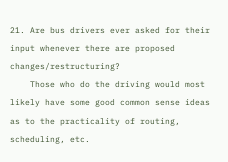21. Are bus drivers ever asked for their input whenever there are proposed changes/restructuring?
    Those who do the driving would most likely have some good common sense ideas as to the practicality of routing, scheduling, etc.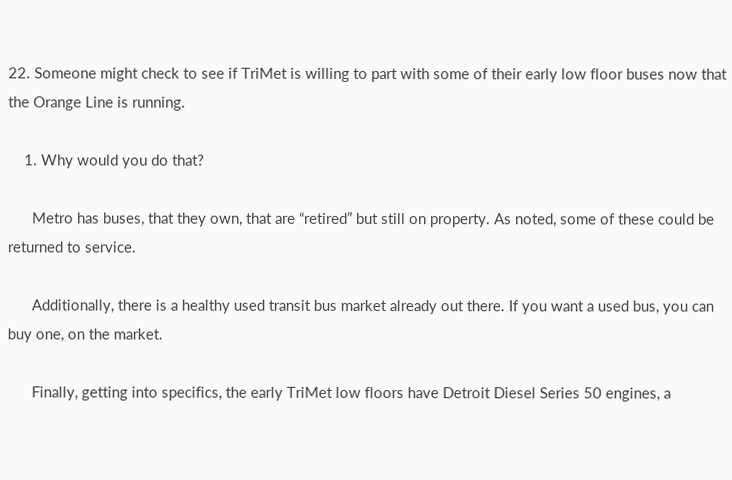22. Someone might check to see if TriMet is willing to part with some of their early low floor buses now that the Orange Line is running.

    1. Why would you do that?

      Metro has buses, that they own, that are “retired” but still on property. As noted, some of these could be returned to service.

      Additionally, there is a healthy used transit bus market already out there. If you want a used bus, you can buy one, on the market.

      Finally, getting into specifics, the early TriMet low floors have Detroit Diesel Series 50 engines, a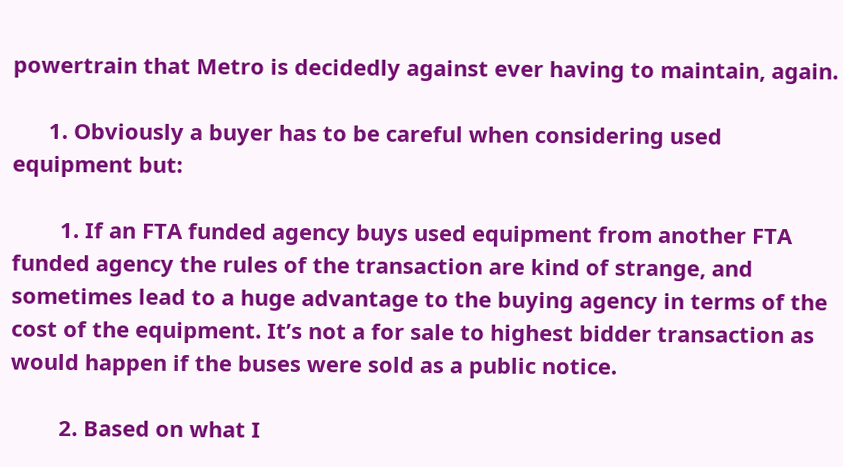powertrain that Metro is decidedly against ever having to maintain, again.

      1. Obviously a buyer has to be careful when considering used equipment but:

        1. If an FTA funded agency buys used equipment from another FTA funded agency the rules of the transaction are kind of strange, and sometimes lead to a huge advantage to the buying agency in terms of the cost of the equipment. It’s not a for sale to highest bidder transaction as would happen if the buses were sold as a public notice.

        2. Based on what I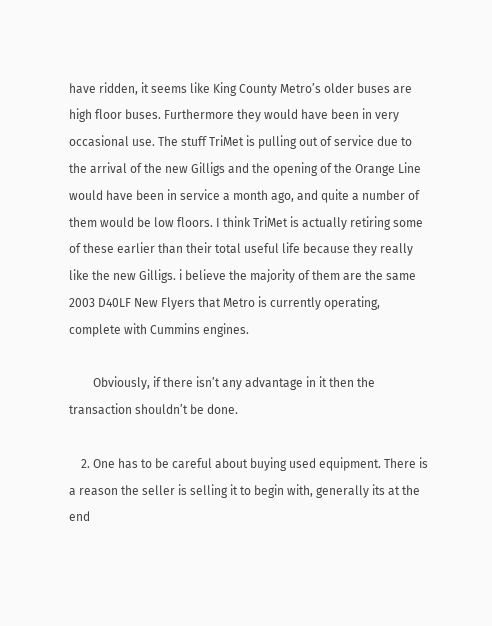have ridden, it seems like King County Metro’s older buses are high floor buses. Furthermore they would have been in very occasional use. The stuff TriMet is pulling out of service due to the arrival of the new Gilligs and the opening of the Orange Line would have been in service a month ago, and quite a number of them would be low floors. I think TriMet is actually retiring some of these earlier than their total useful life because they really like the new Gilligs. i believe the majority of them are the same 2003 D40LF New Flyers that Metro is currently operating, complete with Cummins engines.

        Obviously, if there isn’t any advantage in it then the transaction shouldn’t be done.

    2. One has to be careful about buying used equipment. There is a reason the seller is selling it to begin with, generally its at the end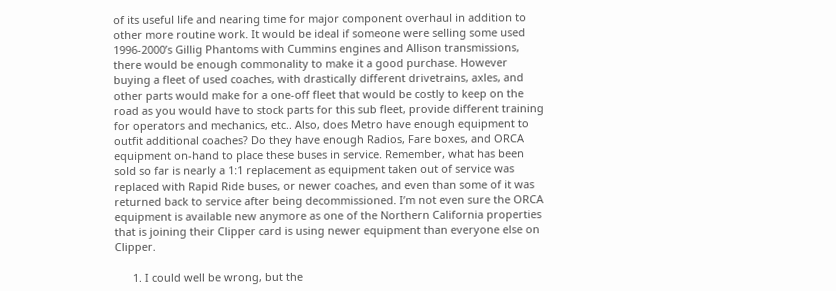of its useful life and nearing time for major component overhaul in addition to other more routine work. It would be ideal if someone were selling some used 1996-2000’s Gillig Phantoms with Cummins engines and Allison transmissions, there would be enough commonality to make it a good purchase. However buying a fleet of used coaches, with drastically different drivetrains, axles, and other parts would make for a one-off fleet that would be costly to keep on the road as you would have to stock parts for this sub fleet, provide different training for operators and mechanics, etc.. Also, does Metro have enough equipment to outfit additional coaches? Do they have enough Radios, Fare boxes, and ORCA equipment on-hand to place these buses in service. Remember, what has been sold so far is nearly a 1:1 replacement as equipment taken out of service was replaced with Rapid Ride buses, or newer coaches, and even than some of it was returned back to service after being decommissioned. I’m not even sure the ORCA equipment is available new anymore as one of the Northern California properties that is joining their Clipper card is using newer equipment than everyone else on Clipper.

      1. I could well be wrong, but the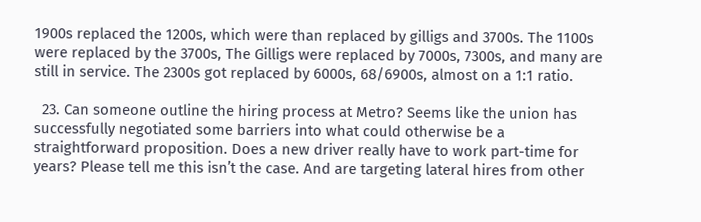1900s replaced the 1200s, which were than replaced by gilligs and 3700s. The 1100s were replaced by the 3700s, The Gilligs were replaced by 7000s, 7300s, and many are still in service. The 2300s got replaced by 6000s, 68/6900s, almost on a 1:1 ratio.

  23. Can someone outline the hiring process at Metro? Seems like the union has successfully negotiated some barriers into what could otherwise be a straightforward proposition. Does a new driver really have to work part-time for years? Please tell me this isn’t the case. And are targeting lateral hires from other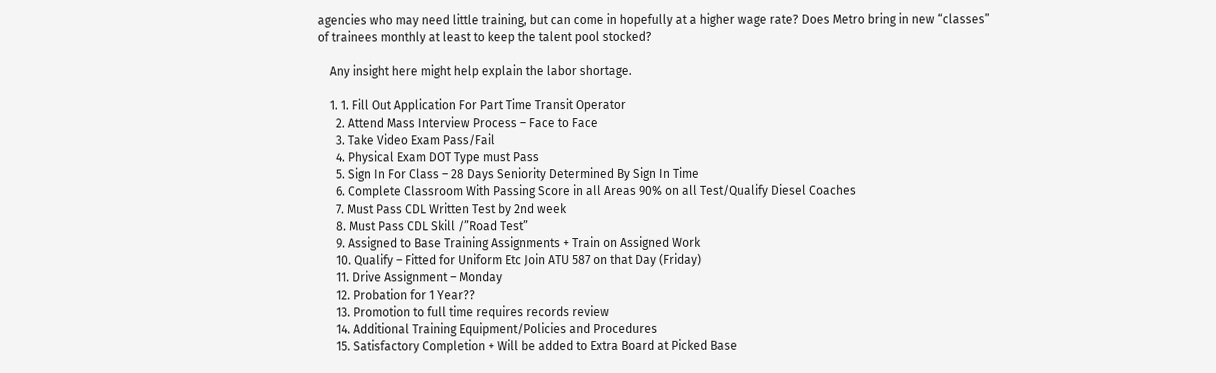agencies who may need little training, but can come in hopefully at a higher wage rate? Does Metro bring in new “classes” of trainees monthly at least to keep the talent pool stocked?

    Any insight here might help explain the labor shortage.

    1. 1. Fill Out Application For Part Time Transit Operator
      2. Attend Mass Interview Process – Face to Face
      3. Take Video Exam Pass/Fail
      4. Physical Exam DOT Type must Pass
      5. Sign In For Class – 28 Days Seniority Determined By Sign In Time
      6. Complete Classroom With Passing Score in all Areas 90% on all Test/Qualify Diesel Coaches
      7. Must Pass CDL Written Test by 2nd week
      8. Must Pass CDL Skill /”Road Test”
      9. Assigned to Base Training Assignments + Train on Assigned Work
      10. Qualify – Fitted for Uniform Etc Join ATU 587 on that Day (Friday)
      11. Drive Assignment – Monday
      12. Probation for 1 Year??
      13. Promotion to full time requires records review
      14. Additional Training Equipment/Policies and Procedures
      15. Satisfactory Completion + Will be added to Extra Board at Picked Base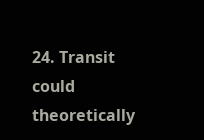24. Transit could theoretically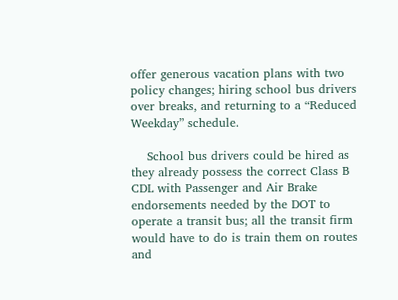offer generous vacation plans with two policy changes; hiring school bus drivers over breaks, and returning to a “Reduced Weekday” schedule.

    School bus drivers could be hired as they already possess the correct Class B CDL with Passenger and Air Brake endorsements needed by the DOT to operate a transit bus; all the transit firm would have to do is train them on routes and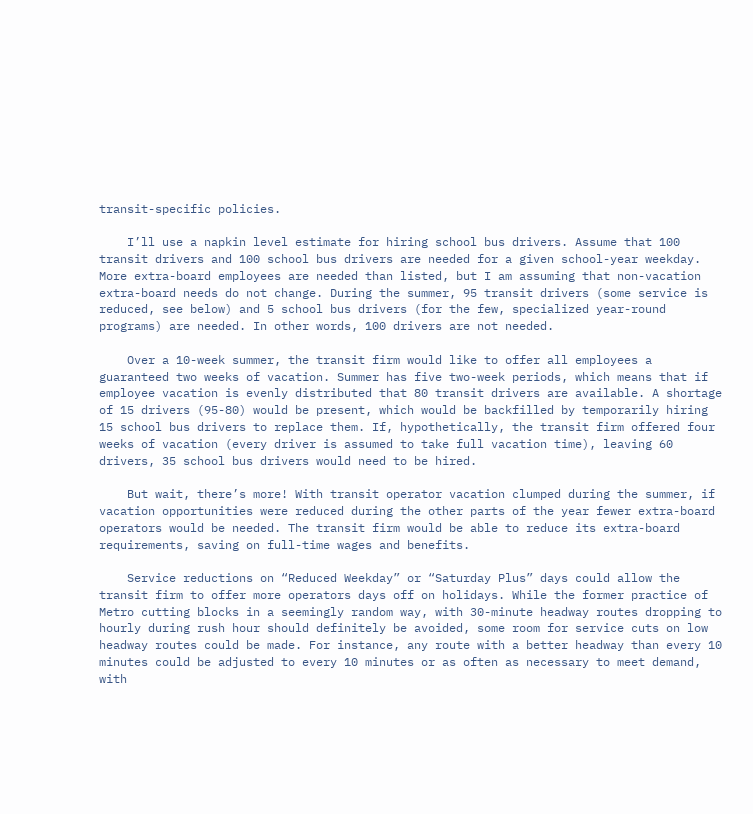transit-specific policies.

    I’ll use a napkin level estimate for hiring school bus drivers. Assume that 100 transit drivers and 100 school bus drivers are needed for a given school-year weekday. More extra-board employees are needed than listed, but I am assuming that non-vacation extra-board needs do not change. During the summer, 95 transit drivers (some service is reduced, see below) and 5 school bus drivers (for the few, specialized year-round programs) are needed. In other words, 100 drivers are not needed.

    Over a 10-week summer, the transit firm would like to offer all employees a guaranteed two weeks of vacation. Summer has five two-week periods, which means that if employee vacation is evenly distributed that 80 transit drivers are available. A shortage of 15 drivers (95-80) would be present, which would be backfilled by temporarily hiring 15 school bus drivers to replace them. If, hypothetically, the transit firm offered four weeks of vacation (every driver is assumed to take full vacation time), leaving 60 drivers, 35 school bus drivers would need to be hired.

    But wait, there’s more! With transit operator vacation clumped during the summer, if vacation opportunities were reduced during the other parts of the year fewer extra-board operators would be needed. The transit firm would be able to reduce its extra-board requirements, saving on full-time wages and benefits.

    Service reductions on “Reduced Weekday” or “Saturday Plus” days could allow the transit firm to offer more operators days off on holidays. While the former practice of Metro cutting blocks in a seemingly random way, with 30-minute headway routes dropping to hourly during rush hour should definitely be avoided, some room for service cuts on low headway routes could be made. For instance, any route with a better headway than every 10 minutes could be adjusted to every 10 minutes or as often as necessary to meet demand, with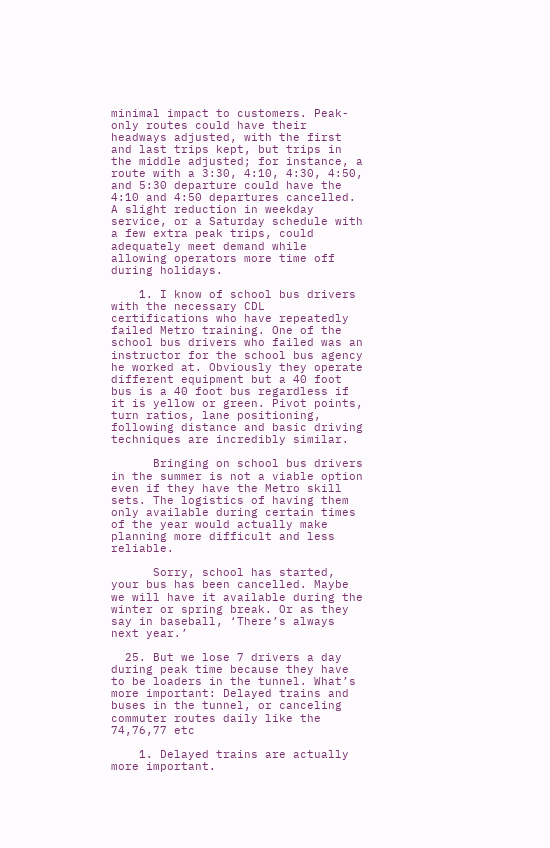minimal impact to customers. Peak-only routes could have their headways adjusted, with the first and last trips kept, but trips in the middle adjusted; for instance, a route with a 3:30, 4:10, 4:30, 4:50, and 5:30 departure could have the 4:10 and 4:50 departures cancelled. A slight reduction in weekday service, or a Saturday schedule with a few extra peak trips, could adequately meet demand while allowing operators more time off during holidays.

    1. I know of school bus drivers with the necessary CDL certifications who have repeatedly failed Metro training. One of the school bus drivers who failed was an instructor for the school bus agency he worked at. Obviously they operate different equipment but a 40 foot bus is a 40 foot bus regardless if it is yellow or green. Pivot points, turn ratios, lane positioning, following distance and basic driving techniques are incredibly similar.

      Bringing on school bus drivers in the summer is not a viable option even if they have the Metro skill sets. The logistics of having them only available during certain times of the year would actually make planning more difficult and less reliable.

      Sorry, school has started, your bus has been cancelled. Maybe we will have it available during the winter or spring break. Or as they say in baseball, ‘There’s always next year.’

  25. But we lose 7 drivers a day during peak time because they have to be loaders in the tunnel. What’s more important: Delayed trains and buses in the tunnel, or canceling commuter routes daily like the 74,76,77 etc

    1. Delayed trains are actually more important.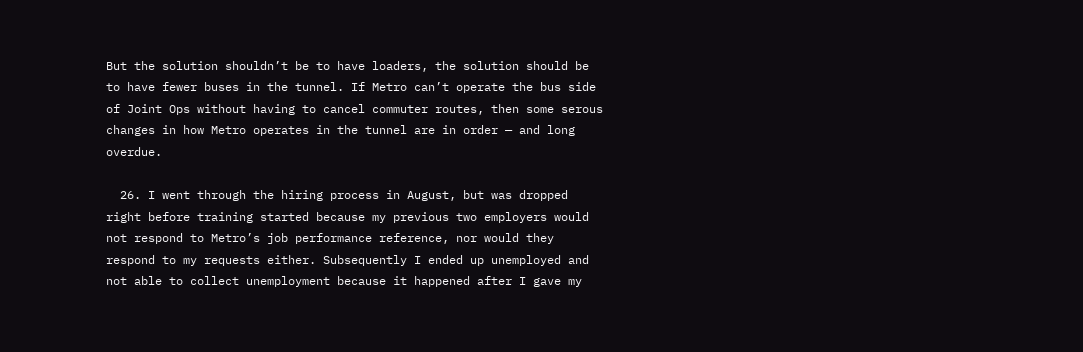But the solution shouldn’t be to have loaders, the solution should be to have fewer buses in the tunnel. If Metro can’t operate the bus side of Joint Ops without having to cancel commuter routes, then some serous changes in how Metro operates in the tunnel are in order — and long overdue.

  26. I went through the hiring process in August, but was dropped right before training started because my previous two employers would not respond to Metro’s job performance reference, nor would they respond to my requests either. Subsequently I ended up unemployed and not able to collect unemployment because it happened after I gave my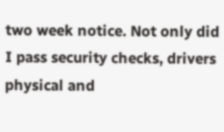two week notice. Not only did I pass security checks, drivers physical and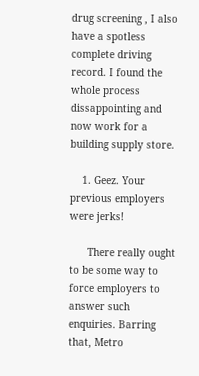drug screening , I also have a spotless complete driving record. I found the whole process dissappointing and now work for a building supply store.

    1. Geez. Your previous employers were jerks!

      There really ought to be some way to force employers to answer such enquiries. Barring that, Metro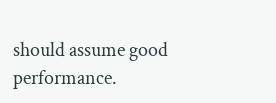should assume good performance.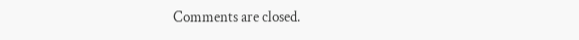Comments are closed.